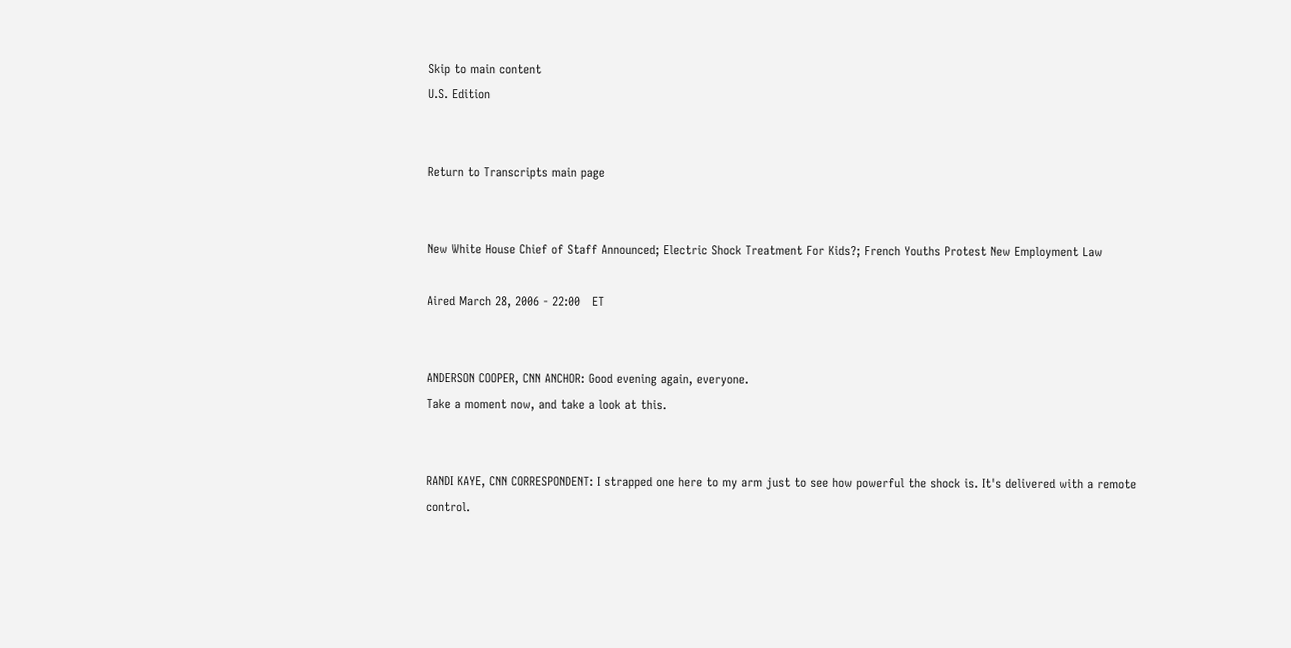Skip to main content
U.S. Edition


Return to Transcripts main page


New White House Chief of Staff Announced; Electric Shock Treatment For Kids?; French Youths Protest New Employment Law

Aired March 28, 2006 - 22:00   ET


ANDERSON COOPER, CNN ANCHOR: Good evening again, everyone.
Take a moment now, and take a look at this.


RANDI KAYE, CNN CORRESPONDENT: I strapped one here to my arm just to see how powerful the shock is. It's delivered with a remote control.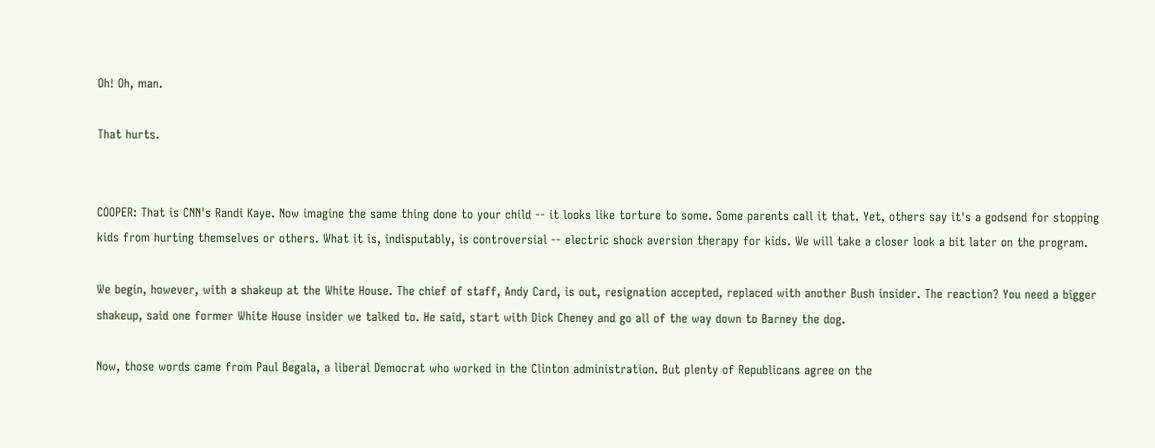Oh! Oh, man.

That hurts.


COOPER: That is CNN's Randi Kaye. Now imagine the same thing done to your child -- it looks like torture to some. Some parents call it that. Yet, others say it's a godsend for stopping kids from hurting themselves or others. What it is, indisputably, is controversial -- electric shock aversion therapy for kids. We will take a closer look a bit later on the program.

We begin, however, with a shakeup at the White House. The chief of staff, Andy Card, is out, resignation accepted, replaced with another Bush insider. The reaction? You need a bigger shakeup, said one former White House insider we talked to. He said, start with Dick Cheney and go all of the way down to Barney the dog.

Now, those words came from Paul Begala, a liberal Democrat who worked in the Clinton administration. But plenty of Republicans agree on the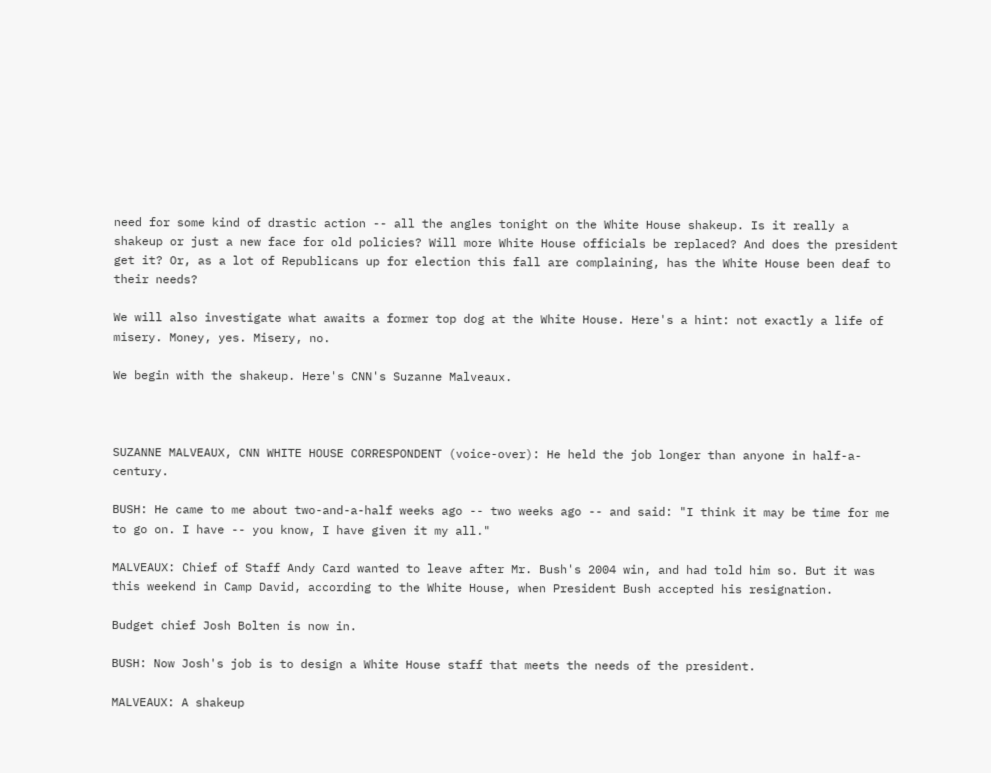need for some kind of drastic action -- all the angles tonight on the White House shakeup. Is it really a shakeup or just a new face for old policies? Will more White House officials be replaced? And does the president get it? Or, as a lot of Republicans up for election this fall are complaining, has the White House been deaf to their needs?

We will also investigate what awaits a former top dog at the White House. Here's a hint: not exactly a life of misery. Money, yes. Misery, no.

We begin with the shakeup. Here's CNN's Suzanne Malveaux.



SUZANNE MALVEAUX, CNN WHITE HOUSE CORRESPONDENT (voice-over): He held the job longer than anyone in half-a-century.

BUSH: He came to me about two-and-a-half weeks ago -- two weeks ago -- and said: "I think it may be time for me to go on. I have -- you know, I have given it my all."

MALVEAUX: Chief of Staff Andy Card wanted to leave after Mr. Bush's 2004 win, and had told him so. But it was this weekend in Camp David, according to the White House, when President Bush accepted his resignation.

Budget chief Josh Bolten is now in.

BUSH: Now Josh's job is to design a White House staff that meets the needs of the president.

MALVEAUX: A shakeup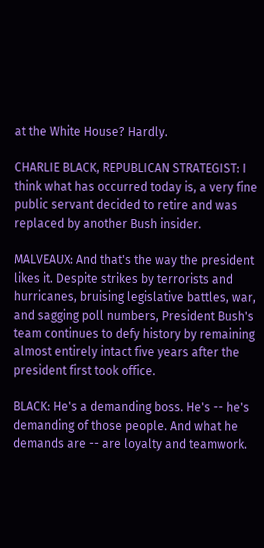at the White House? Hardly.

CHARLIE BLACK, REPUBLICAN STRATEGIST: I think what has occurred today is, a very fine public servant decided to retire and was replaced by another Bush insider.

MALVEAUX: And that's the way the president likes it. Despite strikes by terrorists and hurricanes, bruising legislative battles, war, and sagging poll numbers, President Bush's team continues to defy history by remaining almost entirely intact five years after the president first took office.

BLACK: He's a demanding boss. He's -- he's demanding of those people. And what he demands are -- are loyalty and teamwork.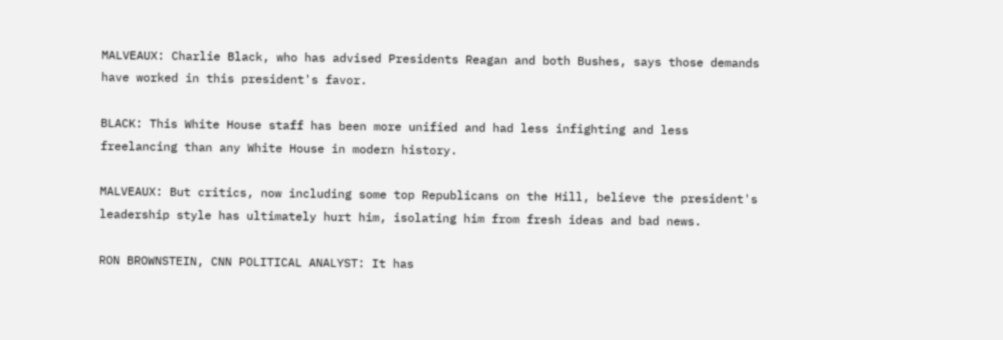MALVEAUX: Charlie Black, who has advised Presidents Reagan and both Bushes, says those demands have worked in this president's favor.

BLACK: This White House staff has been more unified and had less infighting and less freelancing than any White House in modern history.

MALVEAUX: But critics, now including some top Republicans on the Hill, believe the president's leadership style has ultimately hurt him, isolating him from fresh ideas and bad news.

RON BROWNSTEIN, CNN POLITICAL ANALYST: It has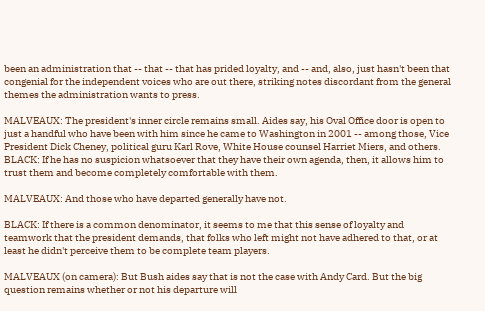been an administration that -- that -- that has prided loyalty, and -- and, also, just hasn't been that congenial for the independent voices who are out there, striking notes discordant from the general themes the administration wants to press.

MALVEAUX: The president's inner circle remains small. Aides say, his Oval Office door is open to just a handful who have been with him since he came to Washington in 2001 -- among those, Vice President Dick Cheney, political guru Karl Rove, White House counsel Harriet Miers, and others. BLACK: If he has no suspicion whatsoever that they have their own agenda, then, it allows him to trust them and become completely comfortable with them.

MALVEAUX: And those who have departed generally have not.

BLACK: If there is a common denominator, it seems to me that this sense of loyalty and teamwork that the president demands, that folks who left might not have adhered to that, or at least he didn't perceive them to be complete team players.

MALVEAUX (on camera): But Bush aides say that is not the case with Andy Card. But the big question remains whether or not his departure will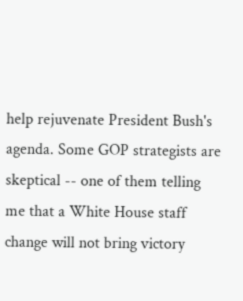help rejuvenate President Bush's agenda. Some GOP strategists are skeptical -- one of them telling me that a White House staff change will not bring victory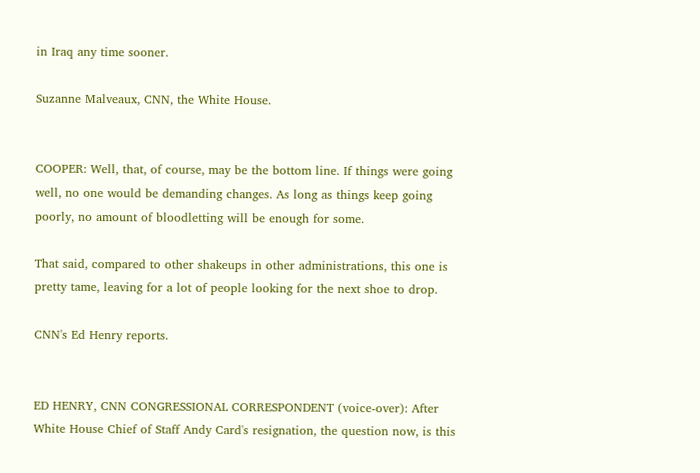in Iraq any time sooner.

Suzanne Malveaux, CNN, the White House.


COOPER: Well, that, of course, may be the bottom line. If things were going well, no one would be demanding changes. As long as things keep going poorly, no amount of bloodletting will be enough for some.

That said, compared to other shakeups in other administrations, this one is pretty tame, leaving for a lot of people looking for the next shoe to drop.

CNN's Ed Henry reports.


ED HENRY, CNN CONGRESSIONAL CORRESPONDENT (voice-over): After White House Chief of Staff Andy Card's resignation, the question now, is this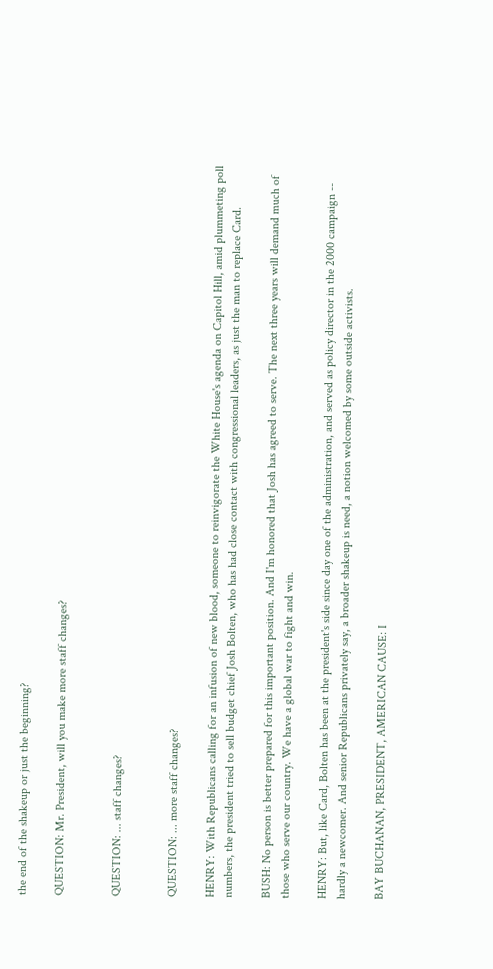the end of the shakeup or just the beginning?

QUESTION: Mr. President, will you make more staff changes?


QUESTION: ... staff changes?


QUESTION: ... more staff changes?

HENRY: With Republicans calling for an infusion of new blood, someone to reinvigorate the White House's agenda on Capitol Hill, amid plummeting poll numbers, the president tried to sell budget chief Josh Bolten, who has had close contact with congressional leaders, as just the man to replace Card.

BUSH: No person is better prepared for this important position. And I'm honored that Josh has agreed to serve. The next three years will demand much of those who serve our country. We have a global war to fight and win.

HENRY: But, like Card, Bolten has been at the president's side since day one of the administration, and served as policy director in the 2000 campaign -- hardly a newcomer. And senior Republicans privately say, a broader shakeup is need, a notion welcomed by some outside activists.

BAY BUCHANAN, PRESIDENT, AMERICAN CAUSE: I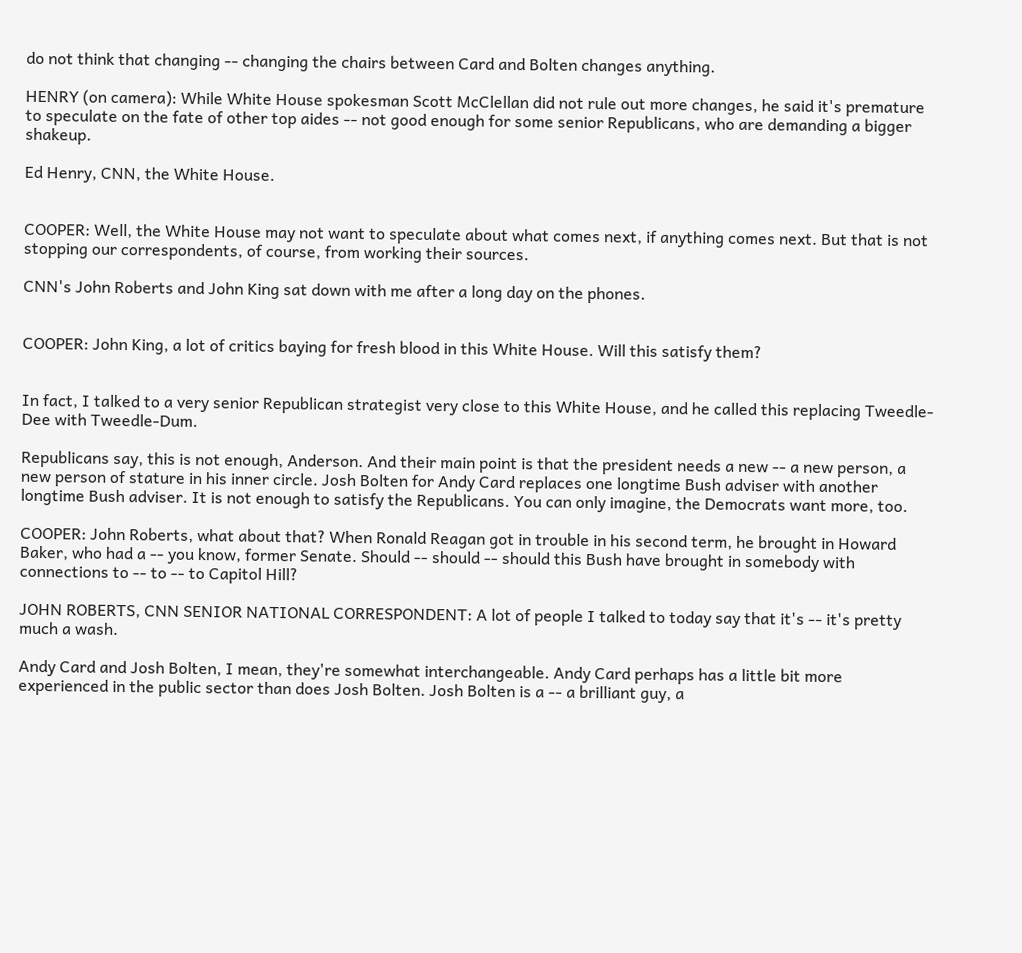do not think that changing -- changing the chairs between Card and Bolten changes anything.

HENRY (on camera): While White House spokesman Scott McClellan did not rule out more changes, he said it's premature to speculate on the fate of other top aides -- not good enough for some senior Republicans, who are demanding a bigger shakeup.

Ed Henry, CNN, the White House.


COOPER: Well, the White House may not want to speculate about what comes next, if anything comes next. But that is not stopping our correspondents, of course, from working their sources.

CNN's John Roberts and John King sat down with me after a long day on the phones.


COOPER: John King, a lot of critics baying for fresh blood in this White House. Will this satisfy them?


In fact, I talked to a very senior Republican strategist very close to this White House, and he called this replacing Tweedle-Dee with Tweedle-Dum.

Republicans say, this is not enough, Anderson. And their main point is that the president needs a new -- a new person, a new person of stature in his inner circle. Josh Bolten for Andy Card replaces one longtime Bush adviser with another longtime Bush adviser. It is not enough to satisfy the Republicans. You can only imagine, the Democrats want more, too.

COOPER: John Roberts, what about that? When Ronald Reagan got in trouble in his second term, he brought in Howard Baker, who had a -- you know, former Senate. Should -- should -- should this Bush have brought in somebody with connections to -- to -- to Capitol Hill?

JOHN ROBERTS, CNN SENIOR NATIONAL CORRESPONDENT: A lot of people I talked to today say that it's -- it's pretty much a wash.

Andy Card and Josh Bolten, I mean, they're somewhat interchangeable. Andy Card perhaps has a little bit more experienced in the public sector than does Josh Bolten. Josh Bolten is a -- a brilliant guy, a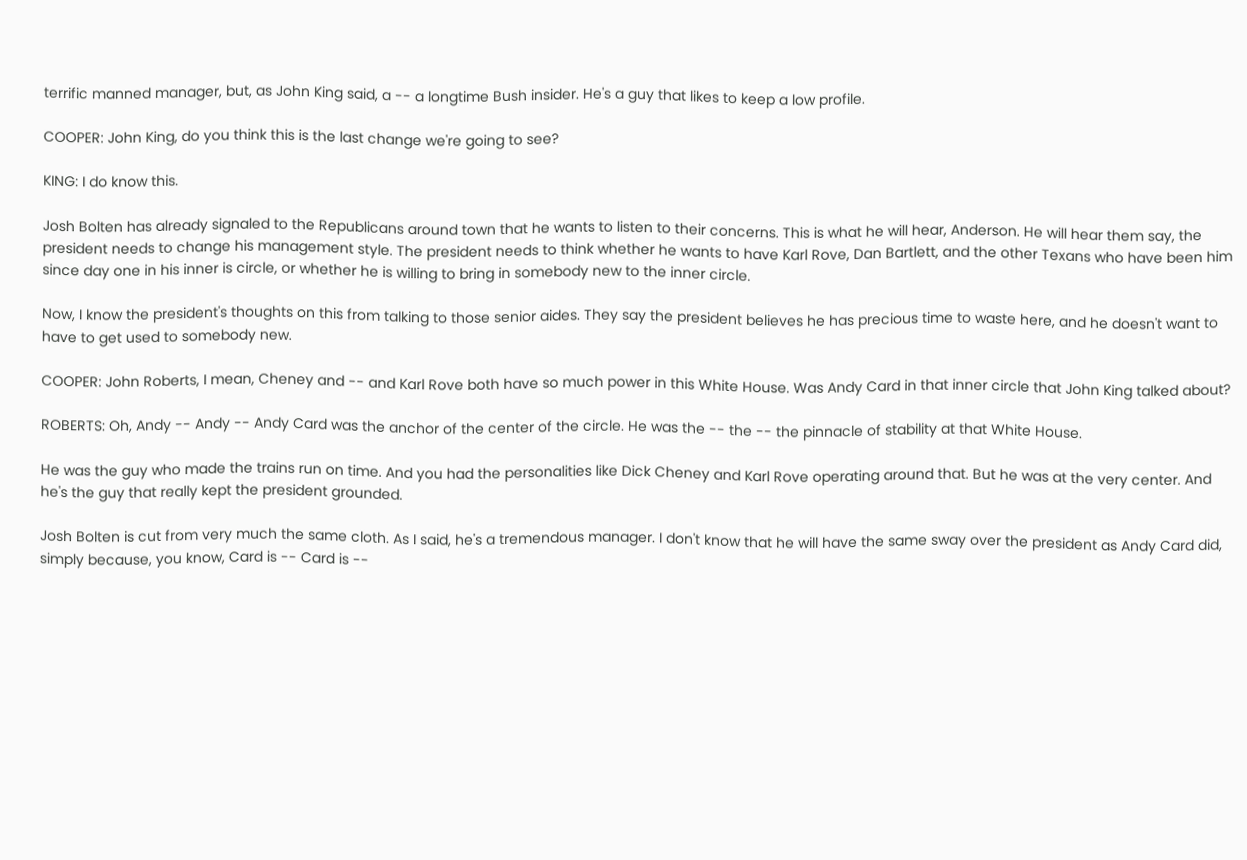terrific manned manager, but, as John King said, a -- a longtime Bush insider. He's a guy that likes to keep a low profile.

COOPER: John King, do you think this is the last change we're going to see?

KING: I do know this.

Josh Bolten has already signaled to the Republicans around town that he wants to listen to their concerns. This is what he will hear, Anderson. He will hear them say, the president needs to change his management style. The president needs to think whether he wants to have Karl Rove, Dan Bartlett, and the other Texans who have been him since day one in his inner is circle, or whether he is willing to bring in somebody new to the inner circle.

Now, I know the president's thoughts on this from talking to those senior aides. They say the president believes he has precious time to waste here, and he doesn't want to have to get used to somebody new.

COOPER: John Roberts, I mean, Cheney and -- and Karl Rove both have so much power in this White House. Was Andy Card in that inner circle that John King talked about?

ROBERTS: Oh, Andy -- Andy -- Andy Card was the anchor of the center of the circle. He was the -- the -- the pinnacle of stability at that White House.

He was the guy who made the trains run on time. And you had the personalities like Dick Cheney and Karl Rove operating around that. But he was at the very center. And he's the guy that really kept the president grounded.

Josh Bolten is cut from very much the same cloth. As I said, he's a tremendous manager. I don't know that he will have the same sway over the president as Andy Card did, simply because, you know, Card is -- Card is --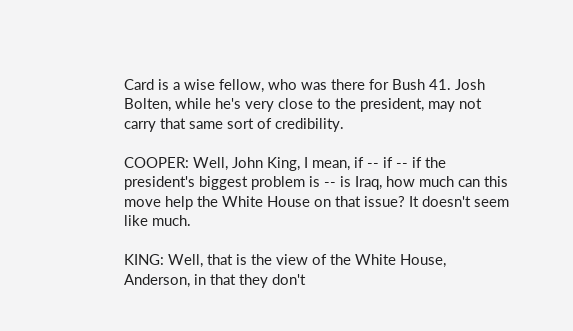Card is a wise fellow, who was there for Bush 41. Josh Bolten, while he's very close to the president, may not carry that same sort of credibility.

COOPER: Well, John King, I mean, if -- if -- if the president's biggest problem is -- is Iraq, how much can this move help the White House on that issue? It doesn't seem like much.

KING: Well, that is the view of the White House, Anderson, in that they don't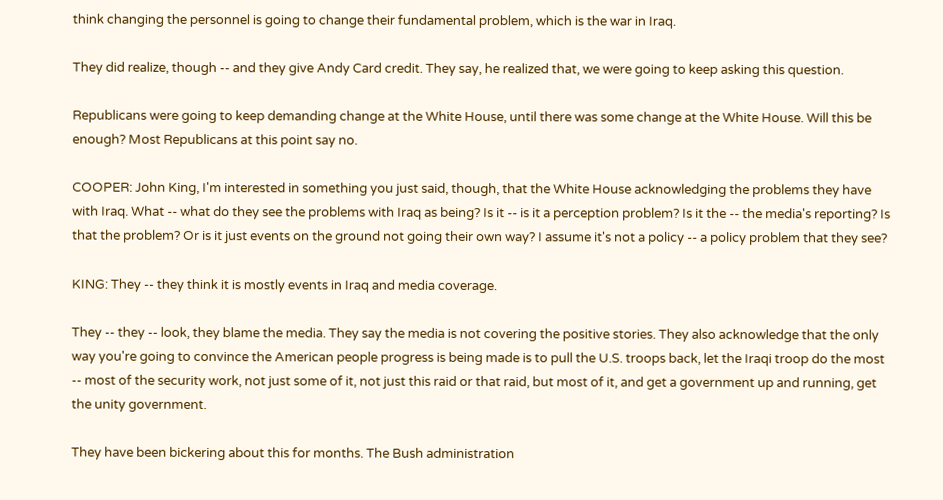think changing the personnel is going to change their fundamental problem, which is the war in Iraq.

They did realize, though -- and they give Andy Card credit. They say, he realized that, we were going to keep asking this question.

Republicans were going to keep demanding change at the White House, until there was some change at the White House. Will this be enough? Most Republicans at this point say no.

COOPER: John King, I'm interested in something you just said, though, that the White House acknowledging the problems they have with Iraq. What -- what do they see the problems with Iraq as being? Is it -- is it a perception problem? Is it the -- the media's reporting? Is that the problem? Or is it just events on the ground not going their own way? I assume it's not a policy -- a policy problem that they see?

KING: They -- they think it is mostly events in Iraq and media coverage.

They -- they -- look, they blame the media. They say the media is not covering the positive stories. They also acknowledge that the only way you're going to convince the American people progress is being made is to pull the U.S. troops back, let the Iraqi troop do the most -- most of the security work, not just some of it, not just this raid or that raid, but most of it, and get a government up and running, get the unity government.

They have been bickering about this for months. The Bush administration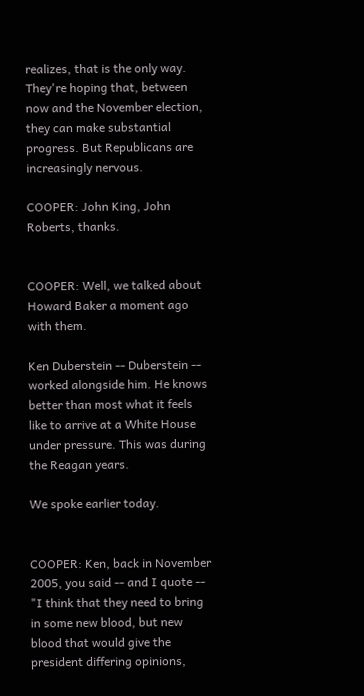realizes, that is the only way. They're hoping that, between now and the November election, they can make substantial progress. But Republicans are increasingly nervous.

COOPER: John King, John Roberts, thanks.


COOPER: Well, we talked about Howard Baker a moment ago with them.

Ken Duberstein -- Duberstein -- worked alongside him. He knows better than most what it feels like to arrive at a White House under pressure. This was during the Reagan years.

We spoke earlier today.


COOPER: Ken, back in November 2005, you said -- and I quote -- "I think that they need to bring in some new blood, but new blood that would give the president differing opinions,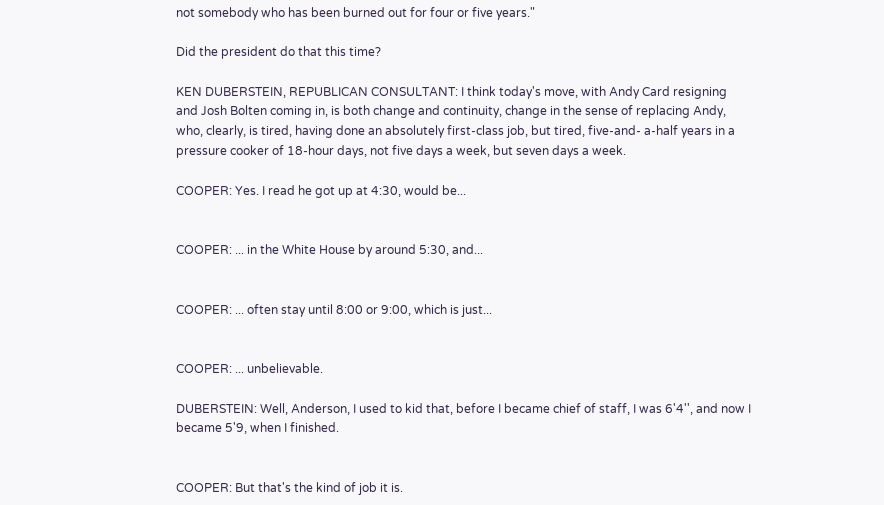not somebody who has been burned out for four or five years."

Did the president do that this time?

KEN DUBERSTEIN, REPUBLICAN CONSULTANT: I think today's move, with Andy Card resigning and Josh Bolten coming in, is both change and continuity, change in the sense of replacing Andy, who, clearly, is tired, having done an absolutely first-class job, but tired, five-and- a-half years in a pressure cooker of 18-hour days, not five days a week, but seven days a week.

COOPER: Yes. I read he got up at 4:30, would be...


COOPER: ... in the White House by around 5:30, and...


COOPER: ... often stay until 8:00 or 9:00, which is just...


COOPER: ... unbelievable.

DUBERSTEIN: Well, Anderson, I used to kid that, before I became chief of staff, I was 6'4'', and now I became 5'9, when I finished.


COOPER: But that's the kind of job it is.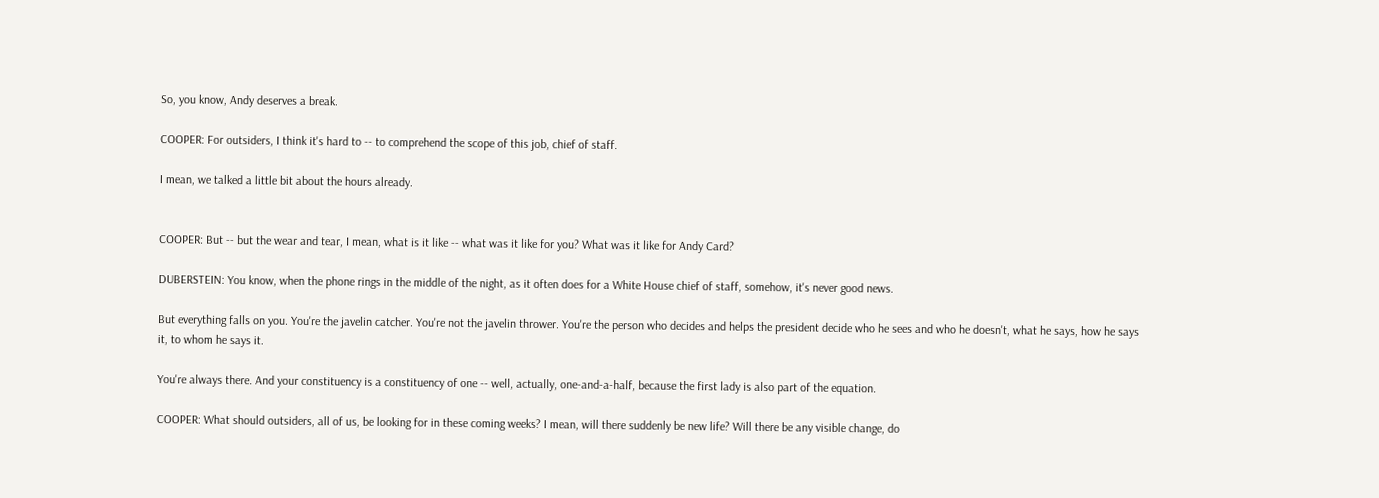So, you know, Andy deserves a break.

COOPER: For outsiders, I think it's hard to -- to comprehend the scope of this job, chief of staff.

I mean, we talked a little bit about the hours already.


COOPER: But -- but the wear and tear, I mean, what is it like -- what was it like for you? What was it like for Andy Card?

DUBERSTEIN: You know, when the phone rings in the middle of the night, as it often does for a White House chief of staff, somehow, it's never good news.

But everything falls on you. You're the javelin catcher. You're not the javelin thrower. You're the person who decides and helps the president decide who he sees and who he doesn't, what he says, how he says it, to whom he says it.

You're always there. And your constituency is a constituency of one -- well, actually, one-and-a-half, because the first lady is also part of the equation.

COOPER: What should outsiders, all of us, be looking for in these coming weeks? I mean, will there suddenly be new life? Will there be any visible change, do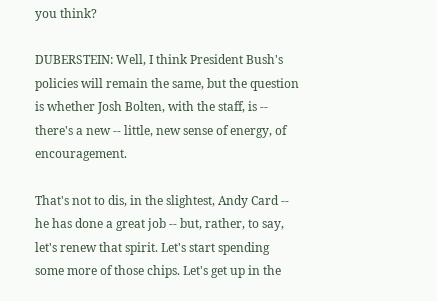you think?

DUBERSTEIN: Well, I think President Bush's policies will remain the same, but the question is whether Josh Bolten, with the staff, is -- there's a new -- little, new sense of energy, of encouragement.

That's not to dis, in the slightest, Andy Card -- he has done a great job -- but, rather, to say, let's renew that spirit. Let's start spending some more of those chips. Let's get up in the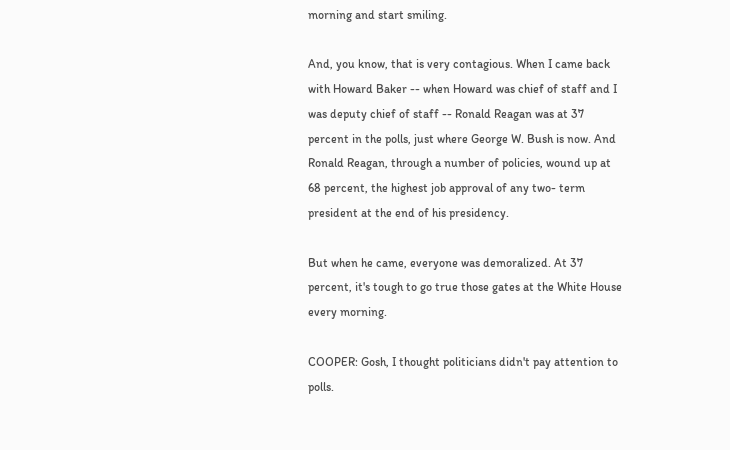morning and start smiling.

And, you know, that is very contagious. When I came back with Howard Baker -- when Howard was chief of staff and I was deputy chief of staff -- Ronald Reagan was at 37 percent in the polls, just where George W. Bush is now. And Ronald Reagan, through a number of policies, wound up at 68 percent, the highest job approval of any two- term president at the end of his presidency.

But when he came, everyone was demoralized. At 37 percent, it's tough to go true those gates at the White House every morning.

COOPER: Gosh, I thought politicians didn't pay attention to polls.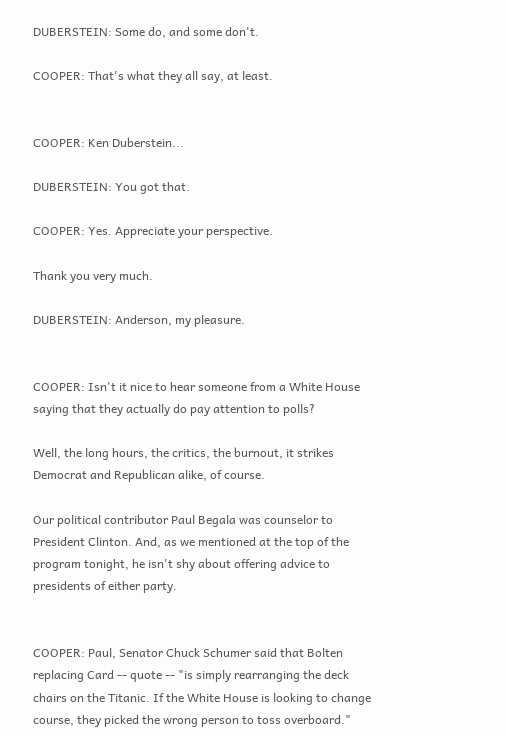DUBERSTEIN: Some do, and some don't.

COOPER: That's what they all say, at least.


COOPER: Ken Duberstein...

DUBERSTEIN: You got that.

COOPER: Yes. Appreciate your perspective.

Thank you very much.

DUBERSTEIN: Anderson, my pleasure.


COOPER: Isn't it nice to hear someone from a White House saying that they actually do pay attention to polls?

Well, the long hours, the critics, the burnout, it strikes Democrat and Republican alike, of course.

Our political contributor Paul Begala was counselor to President Clinton. And, as we mentioned at the top of the program tonight, he isn't shy about offering advice to presidents of either party.


COOPER: Paul, Senator Chuck Schumer said that Bolten replacing Card -- quote -- "is simply rearranging the deck chairs on the Titanic. If the White House is looking to change course, they picked the wrong person to toss overboard."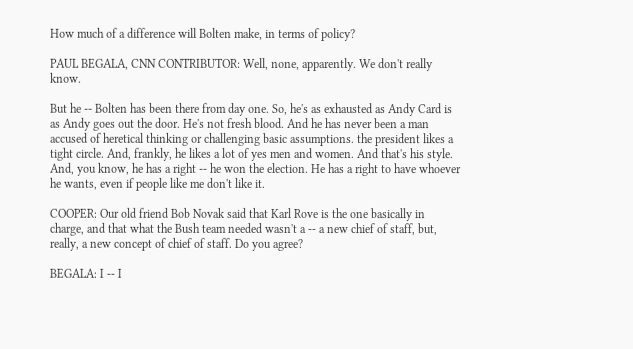How much of a difference will Bolten make, in terms of policy?

PAUL BEGALA, CNN CONTRIBUTOR: Well, none, apparently. We don't really know.

But he -- Bolten has been there from day one. So, he's as exhausted as Andy Card is as Andy goes out the door. He's not fresh blood. And he has never been a man accused of heretical thinking or challenging basic assumptions. the president likes a tight circle. And, frankly, he likes a lot of yes men and women. And that's his style. And, you know, he has a right -- he won the election. He has a right to have whoever he wants, even if people like me don't like it.

COOPER: Our old friend Bob Novak said that Karl Rove is the one basically in charge, and that what the Bush team needed wasn't a -- a new chief of staff, but, really, a new concept of chief of staff. Do you agree?

BEGALA: I -- I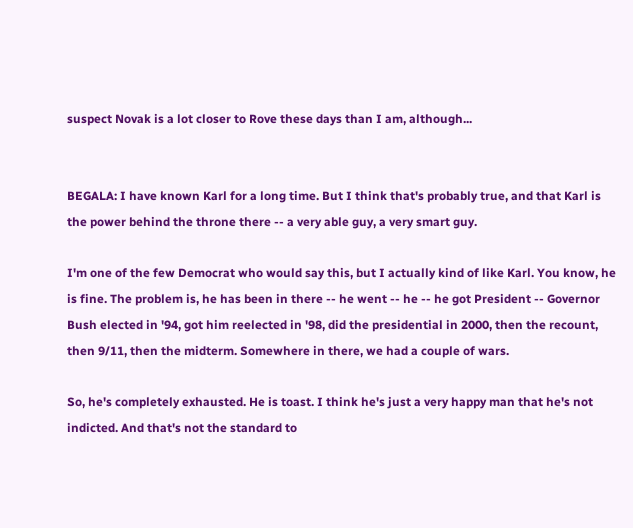suspect Novak is a lot closer to Rove these days than I am, although...


BEGALA: I have known Karl for a long time. But I think that's probably true, and that Karl is the power behind the throne there -- a very able guy, a very smart guy.

I'm one of the few Democrat who would say this, but I actually kind of like Karl. You know, he is fine. The problem is, he has been in there -- he went -- he -- he got President -- Governor Bush elected in '94, got him reelected in '98, did the presidential in 2000, then the recount, then 9/11, then the midterm. Somewhere in there, we had a couple of wars.

So, he's completely exhausted. He is toast. I think he's just a very happy man that he's not indicted. And that's not the standard to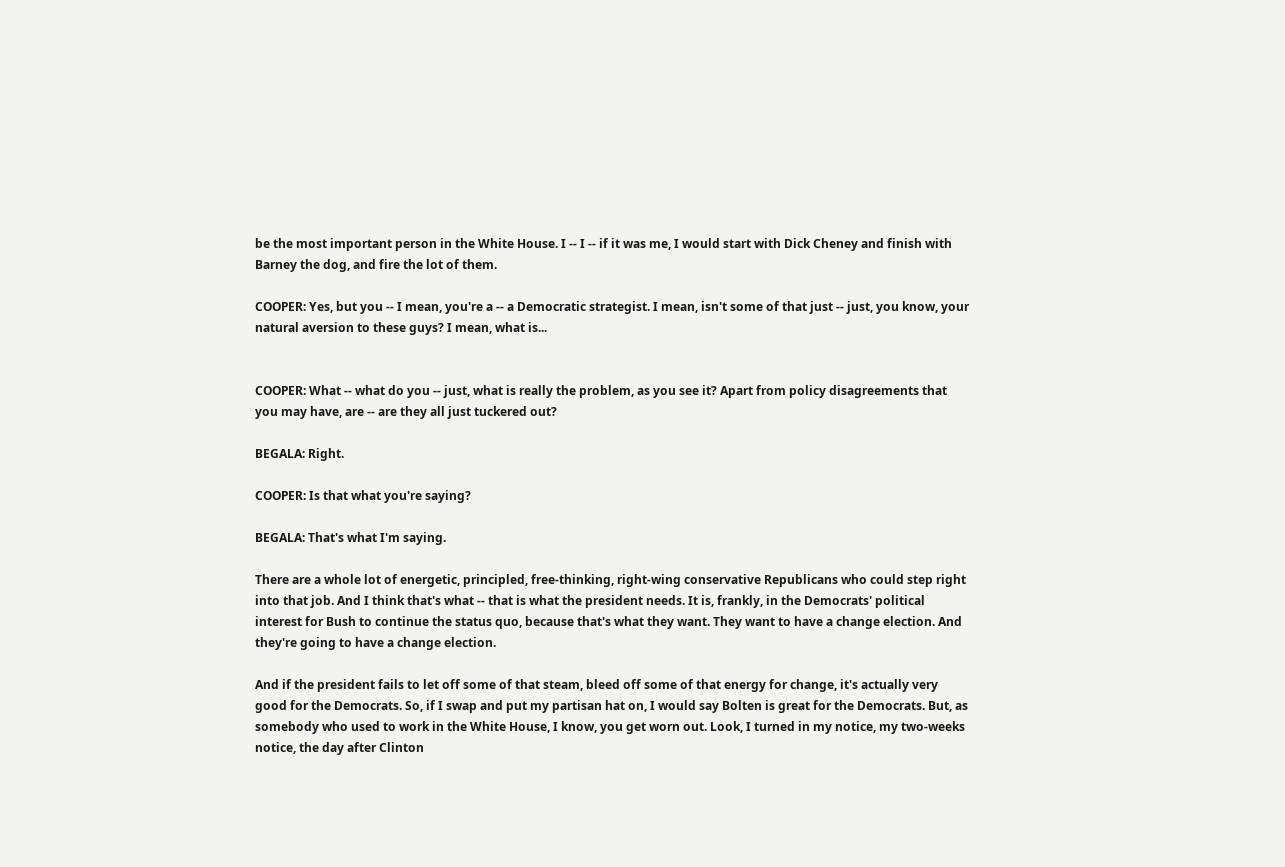be the most important person in the White House. I -- I -- if it was me, I would start with Dick Cheney and finish with Barney the dog, and fire the lot of them.

COOPER: Yes, but you -- I mean, you're a -- a Democratic strategist. I mean, isn't some of that just -- just, you know, your natural aversion to these guys? I mean, what is...


COOPER: What -- what do you -- just, what is really the problem, as you see it? Apart from policy disagreements that you may have, are -- are they all just tuckered out?

BEGALA: Right.

COOPER: Is that what you're saying?

BEGALA: That's what I'm saying.

There are a whole lot of energetic, principled, free-thinking, right-wing conservative Republicans who could step right into that job. And I think that's what -- that is what the president needs. It is, frankly, in the Democrats' political interest for Bush to continue the status quo, because that's what they want. They want to have a change election. And they're going to have a change election.

And if the president fails to let off some of that steam, bleed off some of that energy for change, it's actually very good for the Democrats. So, if I swap and put my partisan hat on, I would say Bolten is great for the Democrats. But, as somebody who used to work in the White House, I know, you get worn out. Look, I turned in my notice, my two-weeks notice, the day after Clinton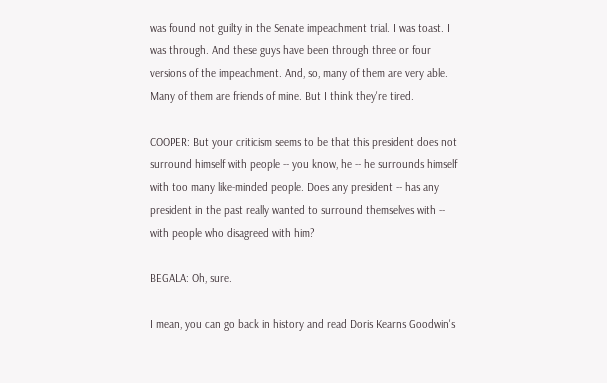was found not guilty in the Senate impeachment trial. I was toast. I was through. And these guys have been through three or four versions of the impeachment. And, so, many of them are very able. Many of them are friends of mine. But I think they're tired.

COOPER: But your criticism seems to be that this president does not surround himself with people -- you know, he -- he surrounds himself with too many like-minded people. Does any president -- has any president in the past really wanted to surround themselves with -- with people who disagreed with him?

BEGALA: Oh, sure.

I mean, you can go back in history and read Doris Kearns Goodwin's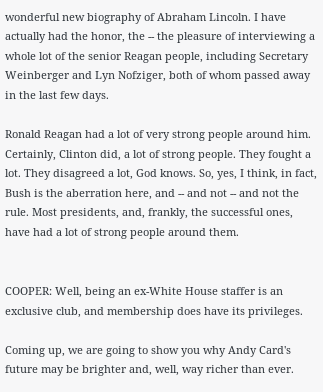wonderful new biography of Abraham Lincoln. I have actually had the honor, the -- the pleasure of interviewing a whole lot of the senior Reagan people, including Secretary Weinberger and Lyn Nofziger, both of whom passed away in the last few days.

Ronald Reagan had a lot of very strong people around him. Certainly, Clinton did, a lot of strong people. They fought a lot. They disagreed a lot, God knows. So, yes, I think, in fact, Bush is the aberration here, and -- and not -- and not the rule. Most presidents, and, frankly, the successful ones, have had a lot of strong people around them.


COOPER: Well, being an ex-White House staffer is an exclusive club, and membership does have its privileges.

Coming up, we are going to show you why Andy Card's future may be brighter and, well, way richer than ever.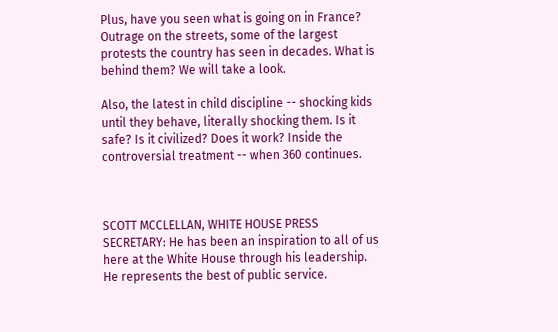Plus, have you seen what is going on in France? Outrage on the streets, some of the largest protests the country has seen in decades. What is behind them? We will take a look.

Also, the latest in child discipline -- shocking kids until they behave, literally shocking them. Is it safe? Is it civilized? Does it work? Inside the controversial treatment -- when 360 continues.



SCOTT MCCLELLAN, WHITE HOUSE PRESS SECRETARY: He has been an inspiration to all of us here at the White House through his leadership. He represents the best of public service.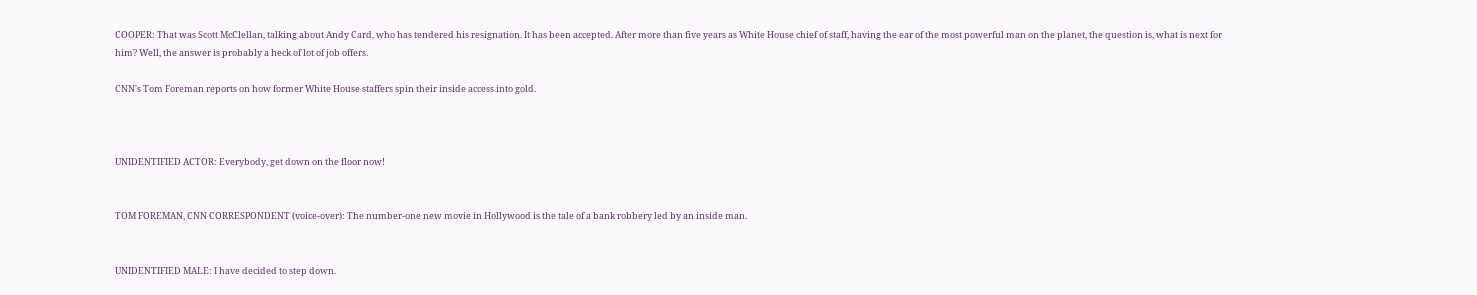COOPER: That was Scott McClellan, talking about Andy Card, who has tendered his resignation. It has been accepted. After more than five years as White House chief of staff, having the ear of the most powerful man on the planet, the question is, what is next for him? Well, the answer is probably a heck of lot of job offers.

CNN's Tom Foreman reports on how former White House staffers spin their inside access into gold.



UNIDENTIFIED ACTOR: Everybody, get down on the floor now!


TOM FOREMAN, CNN CORRESPONDENT (voice-over): The number-one new movie in Hollywood is the tale of a bank robbery led by an inside man.


UNIDENTIFIED MALE: I have decided to step down.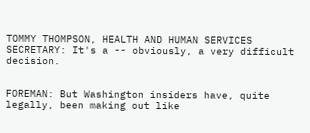TOMMY THOMPSON, HEALTH AND HUMAN SERVICES SECRETARY: It's a -- obviously, a very difficult decision.


FOREMAN: But Washington insiders have, quite legally, been making out like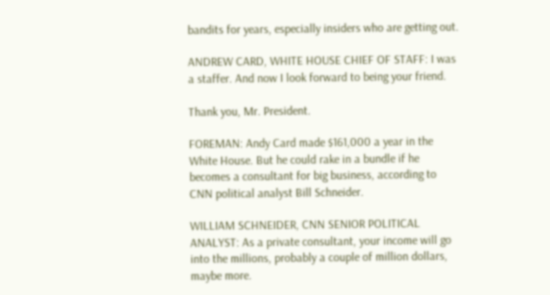bandits for years, especially insiders who are getting out.

ANDREW CARD, WHITE HOUSE CHIEF OF STAFF: I was a staffer. And now I look forward to being your friend.

Thank you, Mr. President.

FOREMAN: Andy Card made $161,000 a year in the White House. But he could rake in a bundle if he becomes a consultant for big business, according to CNN political analyst Bill Schneider.

WILLIAM SCHNEIDER, CNN SENIOR POLITICAL ANALYST: As a private consultant, your income will go into the millions, probably a couple of million dollars, maybe more.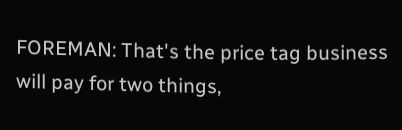FOREMAN: That's the price tag business will pay for two things,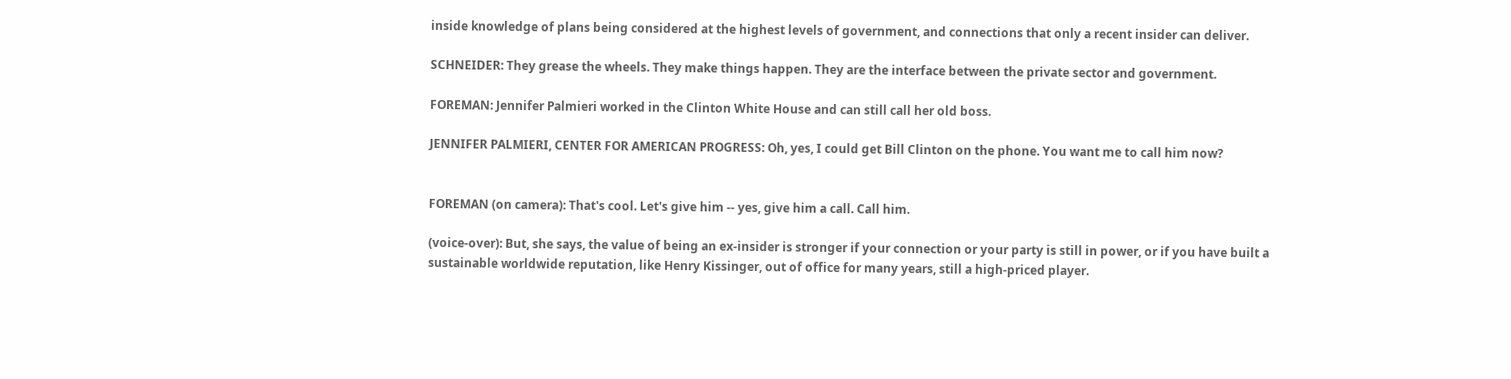inside knowledge of plans being considered at the highest levels of government, and connections that only a recent insider can deliver.

SCHNEIDER: They grease the wheels. They make things happen. They are the interface between the private sector and government.

FOREMAN: Jennifer Palmieri worked in the Clinton White House and can still call her old boss.

JENNIFER PALMIERI, CENTER FOR AMERICAN PROGRESS: Oh, yes, I could get Bill Clinton on the phone. You want me to call him now?


FOREMAN (on camera): That's cool. Let's give him -- yes, give him a call. Call him.

(voice-over): But, she says, the value of being an ex-insider is stronger if your connection or your party is still in power, or if you have built a sustainable worldwide reputation, like Henry Kissinger, out of office for many years, still a high-priced player.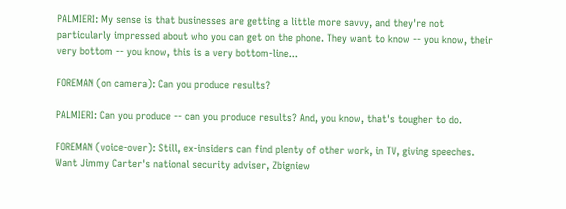PALMIERI: My sense is that businesses are getting a little more savvy, and they're not particularly impressed about who you can get on the phone. They want to know -- you know, their very bottom -- you know, this is a very bottom-line...

FOREMAN (on camera): Can you produce results?

PALMIERI: Can you produce -- can you produce results? And, you know, that's tougher to do.

FOREMAN (voice-over): Still, ex-insiders can find plenty of other work, in TV, giving speeches. Want Jimmy Carter's national security adviser, Zbigniew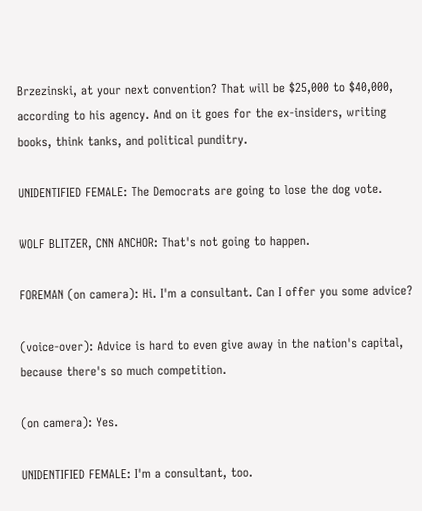Brzezinski, at your next convention? That will be $25,000 to $40,000, according to his agency. And on it goes for the ex-insiders, writing books, think tanks, and political punditry.

UNIDENTIFIED FEMALE: The Democrats are going to lose the dog vote.

WOLF BLITZER, CNN ANCHOR: That's not going to happen.

FOREMAN (on camera): Hi. I'm a consultant. Can I offer you some advice?

(voice-over): Advice is hard to even give away in the nation's capital, because there's so much competition.

(on camera): Yes.

UNIDENTIFIED FEMALE: I'm a consultant, too.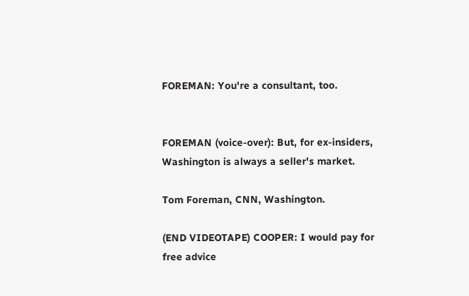FOREMAN: You're a consultant, too.


FOREMAN (voice-over): But, for ex-insiders, Washington is always a seller's market.

Tom Foreman, CNN, Washington.

(END VIDEOTAPE) COOPER: I would pay for free advice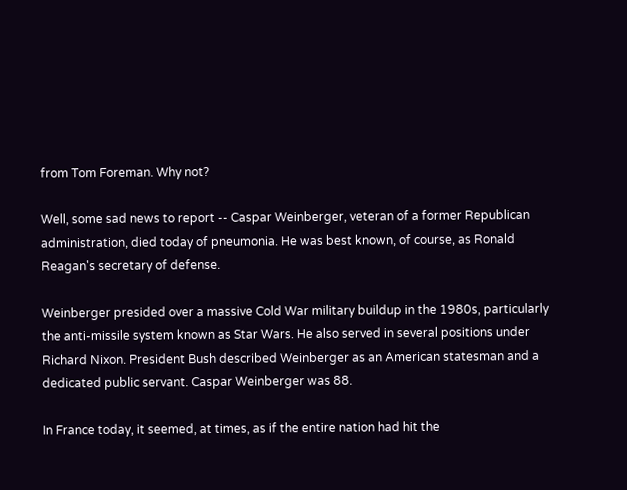from Tom Foreman. Why not?

Well, some sad news to report -- Caspar Weinberger, veteran of a former Republican administration, died today of pneumonia. He was best known, of course, as Ronald Reagan's secretary of defense.

Weinberger presided over a massive Cold War military buildup in the 1980s, particularly the anti-missile system known as Star Wars. He also served in several positions under Richard Nixon. President Bush described Weinberger as an American statesman and a dedicated public servant. Caspar Weinberger was 88.

In France today, it seemed, at times, as if the entire nation had hit the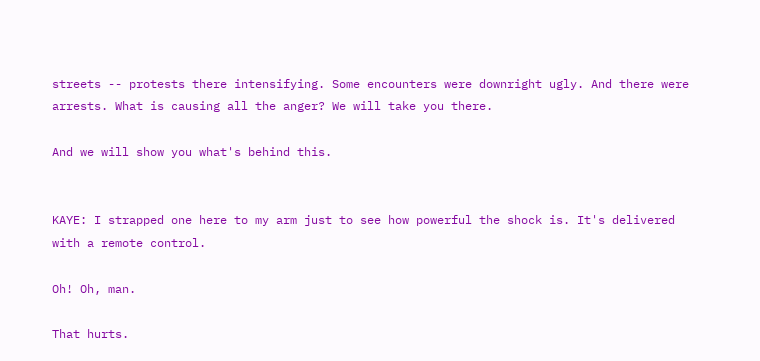streets -- protests there intensifying. Some encounters were downright ugly. And there were arrests. What is causing all the anger? We will take you there.

And we will show you what's behind this.


KAYE: I strapped one here to my arm just to see how powerful the shock is. It's delivered with a remote control.

Oh! Oh, man.

That hurts.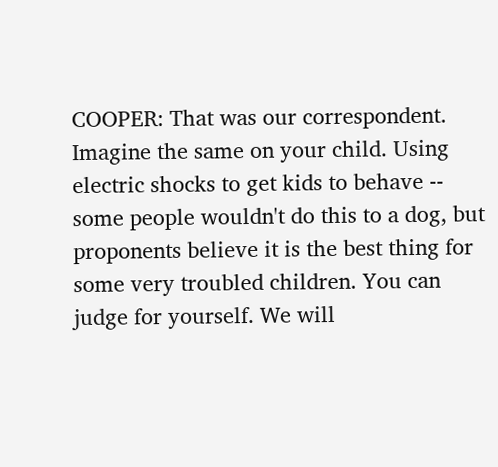COOPER: That was our correspondent. Imagine the same on your child. Using electric shocks to get kids to behave -- some people wouldn't do this to a dog, but proponents believe it is the best thing for some very troubled children. You can judge for yourself. We will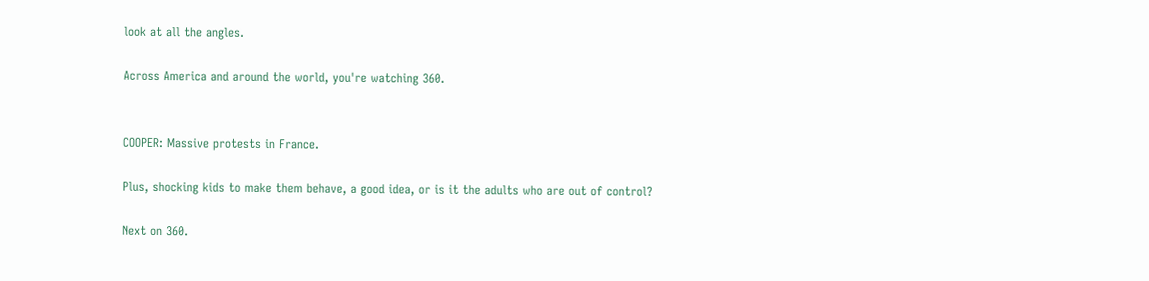look at all the angles.

Across America and around the world, you're watching 360.


COOPER: Massive protests in France.

Plus, shocking kids to make them behave, a good idea, or is it the adults who are out of control?

Next on 360.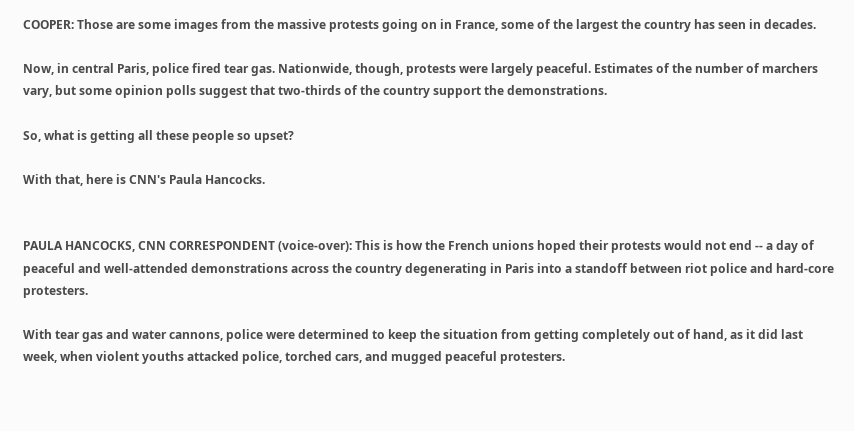COOPER: Those are some images from the massive protests going on in France, some of the largest the country has seen in decades.

Now, in central Paris, police fired tear gas. Nationwide, though, protests were largely peaceful. Estimates of the number of marchers vary, but some opinion polls suggest that two-thirds of the country support the demonstrations.

So, what is getting all these people so upset?

With that, here is CNN's Paula Hancocks.


PAULA HANCOCKS, CNN CORRESPONDENT (voice-over): This is how the French unions hoped their protests would not end -- a day of peaceful and well-attended demonstrations across the country degenerating in Paris into a standoff between riot police and hard-core protesters.

With tear gas and water cannons, police were determined to keep the situation from getting completely out of hand, as it did last week, when violent youths attacked police, torched cars, and mugged peaceful protesters.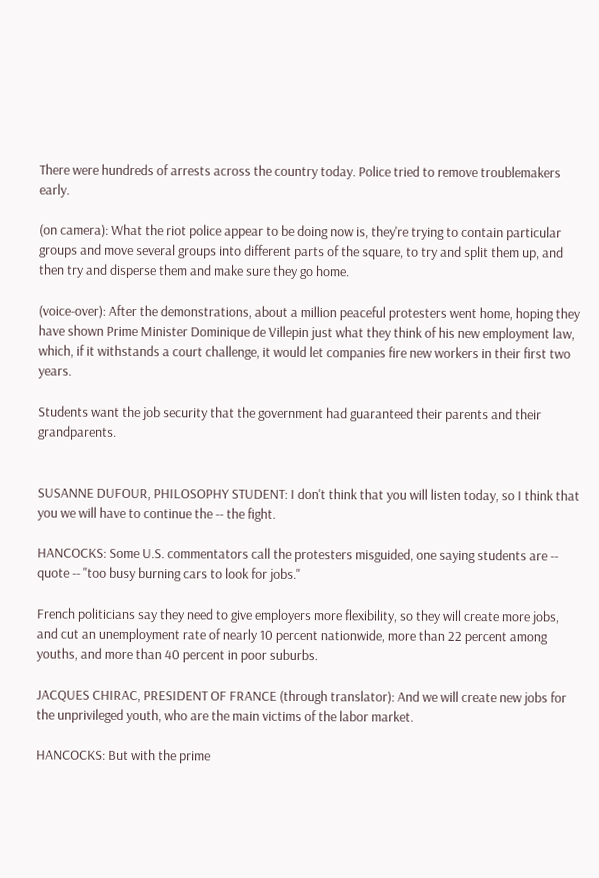There were hundreds of arrests across the country today. Police tried to remove troublemakers early.

(on camera): What the riot police appear to be doing now is, they're trying to contain particular groups and move several groups into different parts of the square, to try and split them up, and then try and disperse them and make sure they go home.

(voice-over): After the demonstrations, about a million peaceful protesters went home, hoping they have shown Prime Minister Dominique de Villepin just what they think of his new employment law, which, if it withstands a court challenge, it would let companies fire new workers in their first two years.

Students want the job security that the government had guaranteed their parents and their grandparents.


SUSANNE DUFOUR, PHILOSOPHY STUDENT: I don't think that you will listen today, so I think that you we will have to continue the -- the fight.

HANCOCKS: Some U.S. commentators call the protesters misguided, one saying students are -- quote -- "too busy burning cars to look for jobs."

French politicians say they need to give employers more flexibility, so they will create more jobs, and cut an unemployment rate of nearly 10 percent nationwide, more than 22 percent among youths, and more than 40 percent in poor suburbs.

JACQUES CHIRAC, PRESIDENT OF FRANCE (through translator): And we will create new jobs for the unprivileged youth, who are the main victims of the labor market.

HANCOCKS: But with the prime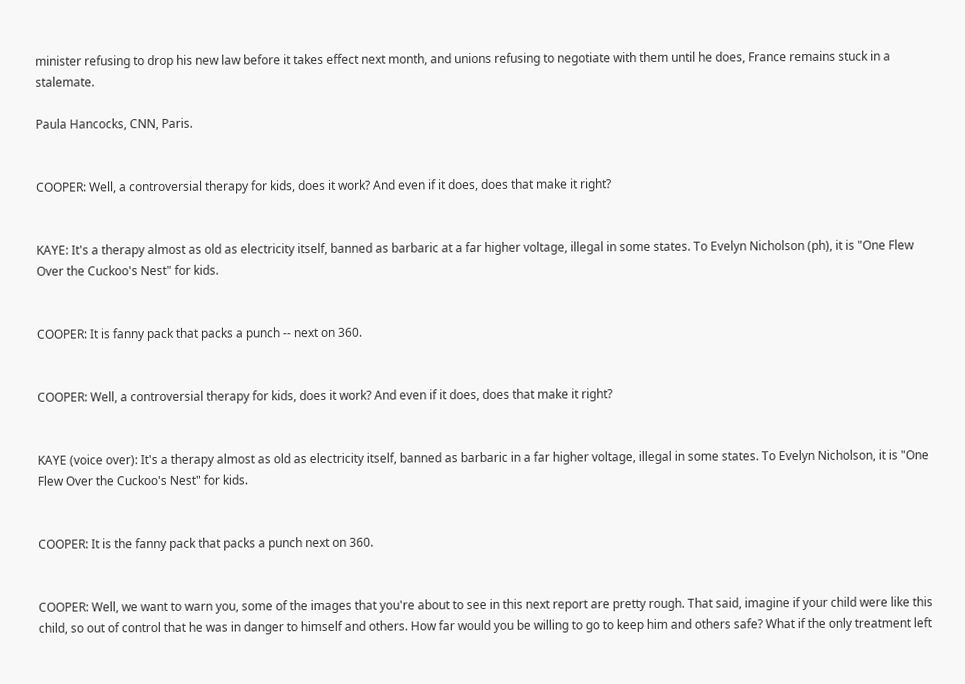minister refusing to drop his new law before it takes effect next month, and unions refusing to negotiate with them until he does, France remains stuck in a stalemate.

Paula Hancocks, CNN, Paris.


COOPER: Well, a controversial therapy for kids, does it work? And even if it does, does that make it right?


KAYE: It's a therapy almost as old as electricity itself, banned as barbaric at a far higher voltage, illegal in some states. To Evelyn Nicholson (ph), it is "One Flew Over the Cuckoo's Nest" for kids.


COOPER: It is fanny pack that packs a punch -- next on 360.


COOPER: Well, a controversial therapy for kids, does it work? And even if it does, does that make it right?


KAYE (voice over): It's a therapy almost as old as electricity itself, banned as barbaric in a far higher voltage, illegal in some states. To Evelyn Nicholson, it is "One Flew Over the Cuckoo's Nest" for kids.


COOPER: It is the fanny pack that packs a punch next on 360.


COOPER: Well, we want to warn you, some of the images that you're about to see in this next report are pretty rough. That said, imagine if your child were like this child, so out of control that he was in danger to himself and others. How far would you be willing to go to keep him and others safe? What if the only treatment left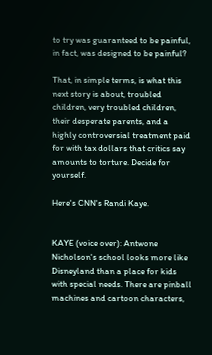to try was guaranteed to be painful, in fact, was designed to be painful?

That, in simple terms, is what this next story is about, troubled children, very troubled children, their desperate parents, and a highly controversial treatment paid for with tax dollars that critics say amounts to torture. Decide for yourself.

Here's CNN's Randi Kaye.


KAYE (voice over): Antwone Nicholson's school looks more like Disneyland than a place for kids with special needs. There are pinball machines and cartoon characters,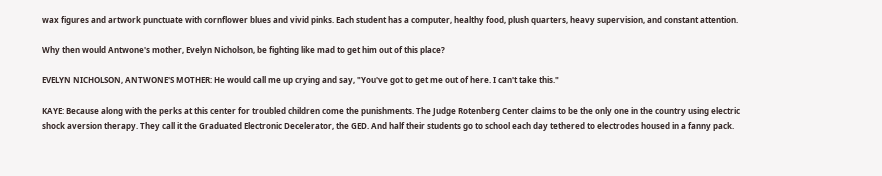wax figures and artwork punctuate with cornflower blues and vivid pinks. Each student has a computer, healthy food, plush quarters, heavy supervision, and constant attention.

Why then would Antwone's mother, Evelyn Nicholson, be fighting like mad to get him out of this place?

EVELYN NICHOLSON, ANTWONE'S MOTHER: He would call me up crying and say, "You've got to get me out of here. I can't take this."

KAYE: Because along with the perks at this center for troubled children come the punishments. The Judge Rotenberg Center claims to be the only one in the country using electric shock aversion therapy. They call it the Graduated Electronic Decelerator, the GED. And half their students go to school each day tethered to electrodes housed in a fanny pack.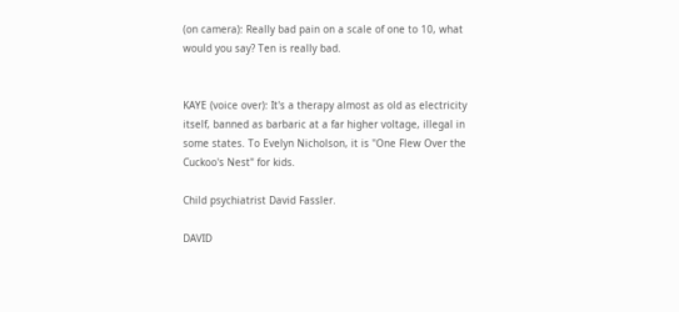(on camera): Really bad pain on a scale of one to 10, what would you say? Ten is really bad.


KAYE (voice over): It's a therapy almost as old as electricity itself, banned as barbaric at a far higher voltage, illegal in some states. To Evelyn Nicholson, it is "One Flew Over the Cuckoo's Nest" for kids.

Child psychiatrist David Fassler.

DAVID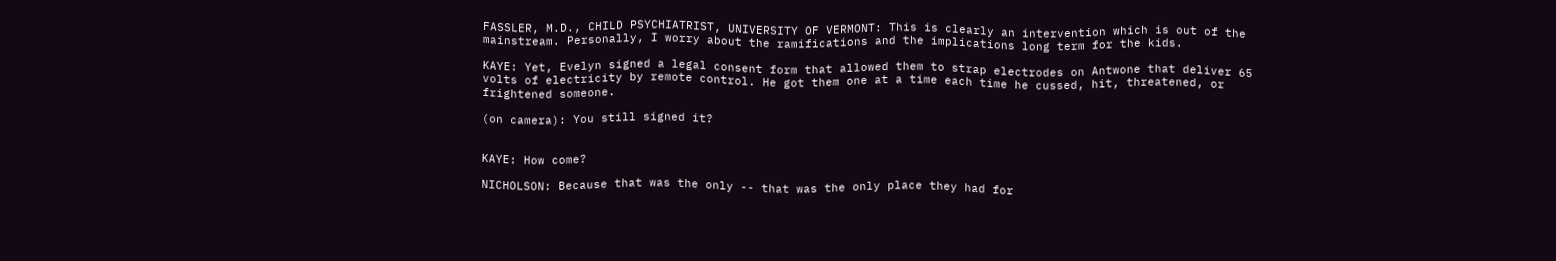FASSLER, M.D., CHILD PSYCHIATRIST, UNIVERSITY OF VERMONT: This is clearly an intervention which is out of the mainstream. Personally, I worry about the ramifications and the implications long term for the kids.

KAYE: Yet, Evelyn signed a legal consent form that allowed them to strap electrodes on Antwone that deliver 65 volts of electricity by remote control. He got them one at a time each time he cussed, hit, threatened, or frightened someone.

(on camera): You still signed it?


KAYE: How come?

NICHOLSON: Because that was the only -- that was the only place they had for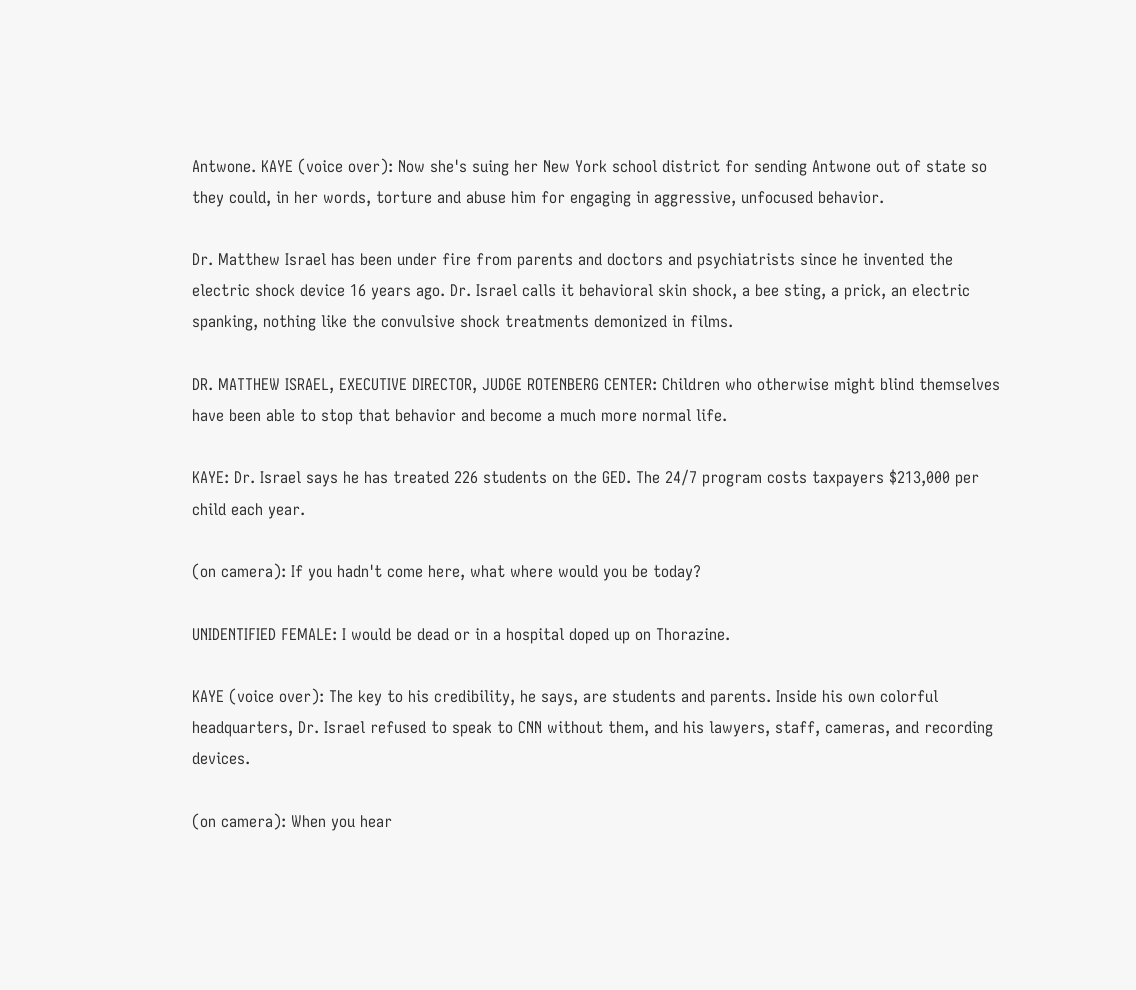Antwone. KAYE (voice over): Now she's suing her New York school district for sending Antwone out of state so they could, in her words, torture and abuse him for engaging in aggressive, unfocused behavior.

Dr. Matthew Israel has been under fire from parents and doctors and psychiatrists since he invented the electric shock device 16 years ago. Dr. Israel calls it behavioral skin shock, a bee sting, a prick, an electric spanking, nothing like the convulsive shock treatments demonized in films.

DR. MATTHEW ISRAEL, EXECUTIVE DIRECTOR, JUDGE ROTENBERG CENTER: Children who otherwise might blind themselves have been able to stop that behavior and become a much more normal life.

KAYE: Dr. Israel says he has treated 226 students on the GED. The 24/7 program costs taxpayers $213,000 per child each year.

(on camera): If you hadn't come here, what where would you be today?

UNIDENTIFIED FEMALE: I would be dead or in a hospital doped up on Thorazine.

KAYE (voice over): The key to his credibility, he says, are students and parents. Inside his own colorful headquarters, Dr. Israel refused to speak to CNN without them, and his lawyers, staff, cameras, and recording devices.

(on camera): When you hear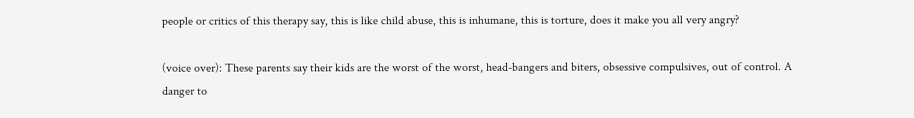people or critics of this therapy say, this is like child abuse, this is inhumane, this is torture, does it make you all very angry?

(voice over): These parents say their kids are the worst of the worst, head-bangers and biters, obsessive compulsives, out of control. A danger to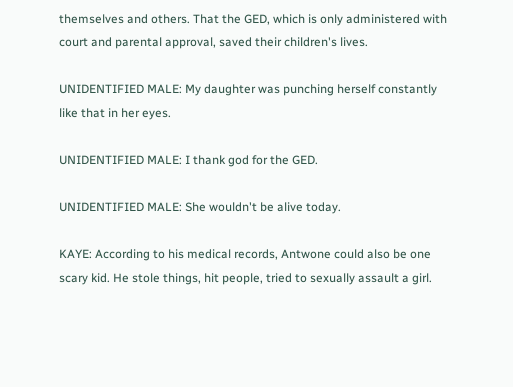themselves and others. That the GED, which is only administered with court and parental approval, saved their children's lives.

UNIDENTIFIED MALE: My daughter was punching herself constantly like that in her eyes.

UNIDENTIFIED MALE: I thank god for the GED.

UNIDENTIFIED MALE: She wouldn't be alive today.

KAYE: According to his medical records, Antwone could also be one scary kid. He stole things, hit people, tried to sexually assault a girl.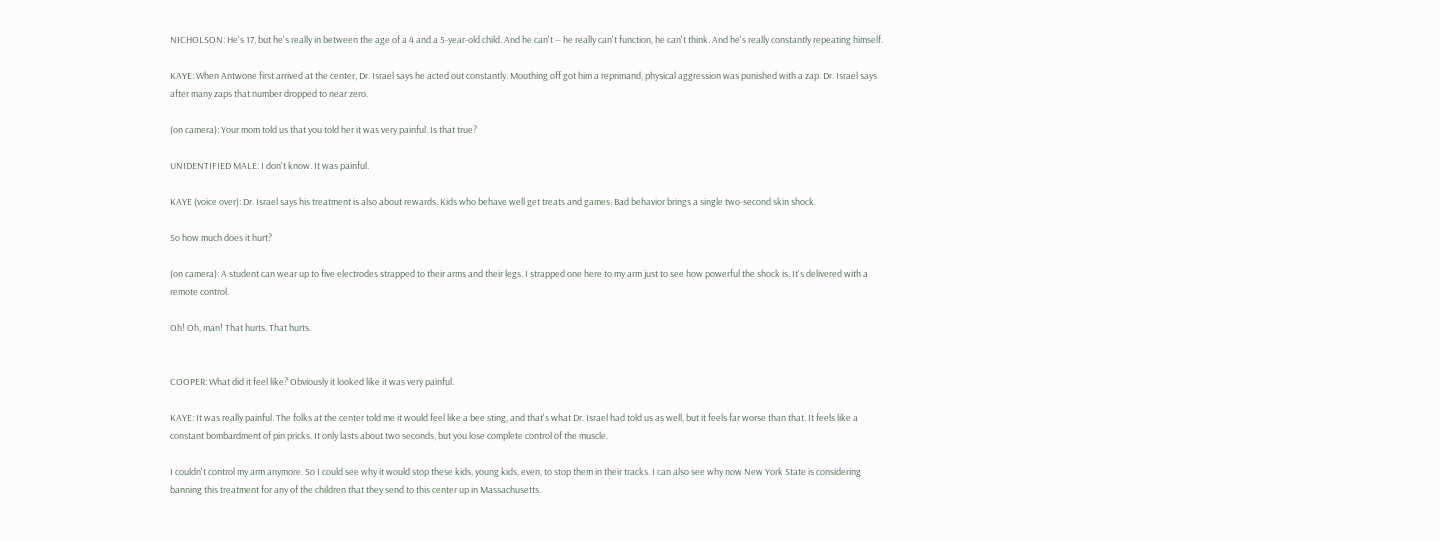NICHOLSON: He's 17, but he's really in between the age of a 4 and a 5-year-old child. And he can't -- he really can't function, he can't think. And he's really constantly repeating himself.

KAYE: When Antwone first arrived at the center, Dr. Israel says he acted out constantly. Mouthing off got him a reprimand, physical aggression was punished with a zap. Dr. Israel says after many zaps that number dropped to near zero.

(on camera): Your mom told us that you told her it was very painful. Is that true?

UNIDENTIFIED MALE: I don't know. It was painful.

KAYE (voice over): Dr. Israel says his treatment is also about rewards. Kids who behave well get treats and games. Bad behavior brings a single two-second skin shock.

So how much does it hurt?

(on camera): A student can wear up to five electrodes strapped to their arms and their legs. I strapped one here to my arm just to see how powerful the shock is. It's delivered with a remote control.

Oh! Oh, man! That hurts. That hurts.


COOPER: What did it feel like? Obviously it looked like it was very painful.

KAYE: It was really painful. The folks at the center told me it would feel like a bee sting, and that's what Dr. Israel had told us as well, but it feels far worse than that. It feels like a constant bombardment of pin pricks. It only lasts about two seconds, but you lose complete control of the muscle.

I couldn't control my arm anymore. So I could see why it would stop these kids, young kids, even, to stop them in their tracks. I can also see why now New York State is considering banning this treatment for any of the children that they send to this center up in Massachusetts.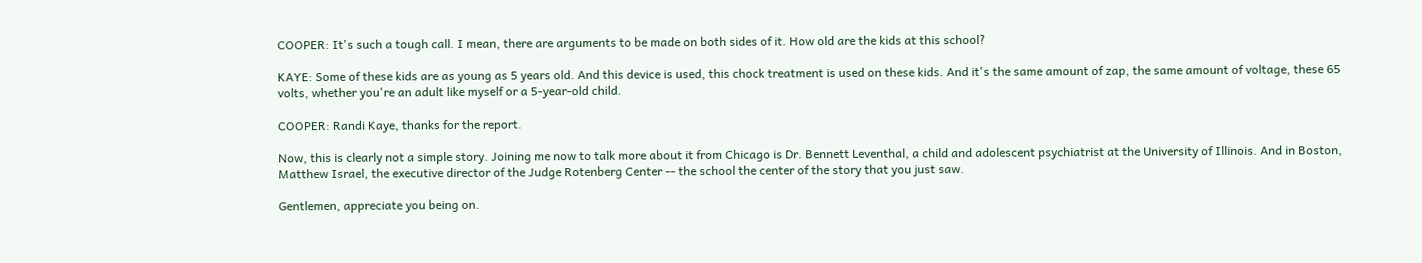COOPER: It's such a tough call. I mean, there are arguments to be made on both sides of it. How old are the kids at this school?

KAYE: Some of these kids are as young as 5 years old. And this device is used, this chock treatment is used on these kids. And it's the same amount of zap, the same amount of voltage, these 65 volts, whether you're an adult like myself or a 5-year-old child.

COOPER: Randi Kaye, thanks for the report.

Now, this is clearly not a simple story. Joining me now to talk more about it from Chicago is Dr. Bennett Leventhal, a child and adolescent psychiatrist at the University of Illinois. And in Boston, Matthew Israel, the executive director of the Judge Rotenberg Center -- the school the center of the story that you just saw.

Gentlemen, appreciate you being on.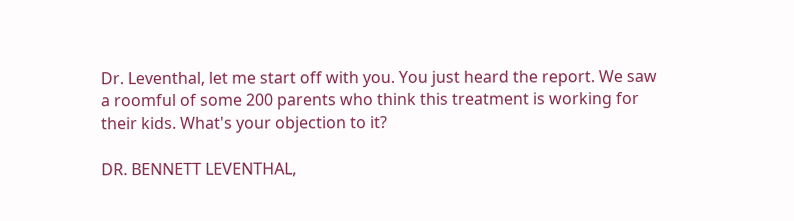Dr. Leventhal, let me start off with you. You just heard the report. We saw a roomful of some 200 parents who think this treatment is working for their kids. What's your objection to it?

DR. BENNETT LEVENTHAL,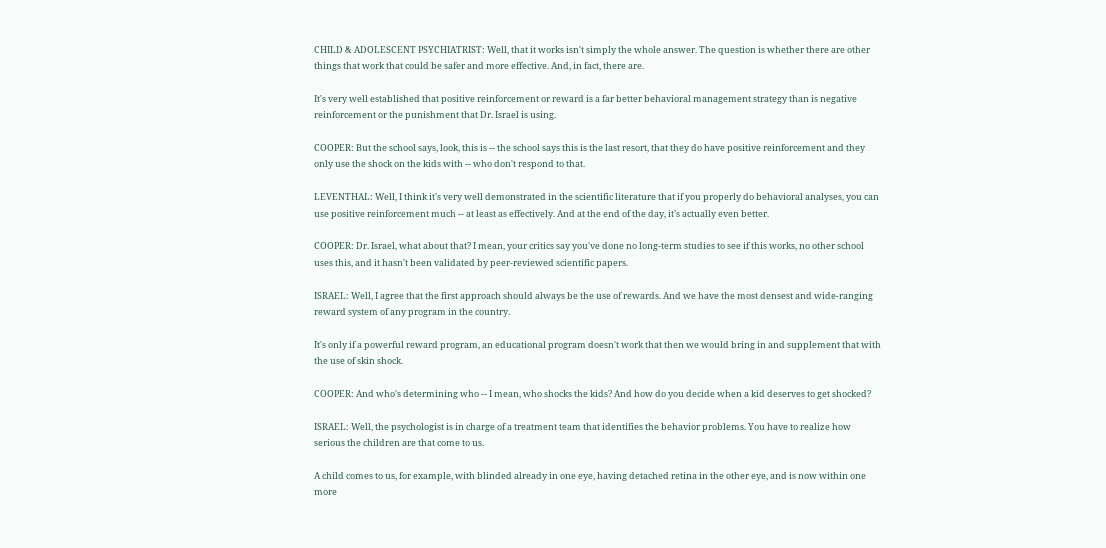CHILD & ADOLESCENT PSYCHIATRIST: Well, that it works isn't simply the whole answer. The question is whether there are other things that work that could be safer and more effective. And, in fact, there are.

It's very well established that positive reinforcement or reward is a far better behavioral management strategy than is negative reinforcement or the punishment that Dr. Israel is using.

COOPER: But the school says, look, this is -- the school says this is the last resort, that they do have positive reinforcement and they only use the shock on the kids with -- who don't respond to that.

LEVENTHAL: Well, I think it's very well demonstrated in the scientific literature that if you properly do behavioral analyses, you can use positive reinforcement much -- at least as effectively. And at the end of the day, it's actually even better.

COOPER: Dr. Israel, what about that? I mean, your critics say you've done no long-term studies to see if this works, no other school uses this, and it hasn't been validated by peer-reviewed scientific papers.

ISRAEL: Well, I agree that the first approach should always be the use of rewards. And we have the most densest and wide-ranging reward system of any program in the country.

It's only if a powerful reward program, an educational program doesn't work that then we would bring in and supplement that with the use of skin shock.

COOPER: And who's determining who -- I mean, who shocks the kids? And how do you decide when a kid deserves to get shocked?

ISRAEL: Well, the psychologist is in charge of a treatment team that identifies the behavior problems. You have to realize how serious the children are that come to us.

A child comes to us, for example, with blinded already in one eye, having detached retina in the other eye, and is now within one more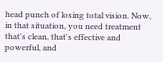head punch of losing total vision. Now, in that situation, you need treatment that's clean, that's effective and powerful, and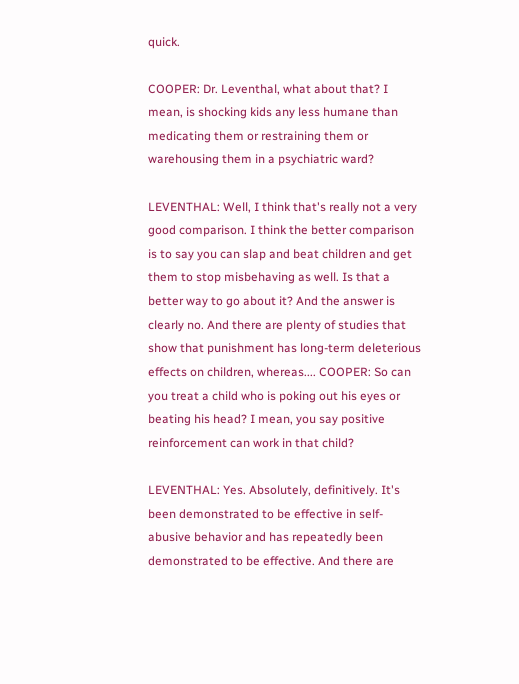quick.

COOPER: Dr. Leventhal, what about that? I mean, is shocking kids any less humane than medicating them or restraining them or warehousing them in a psychiatric ward?

LEVENTHAL: Well, I think that's really not a very good comparison. I think the better comparison is to say you can slap and beat children and get them to stop misbehaving as well. Is that a better way to go about it? And the answer is clearly no. And there are plenty of studies that show that punishment has long-term deleterious effects on children, whereas.... COOPER: So can you treat a child who is poking out his eyes or beating his head? I mean, you say positive reinforcement can work in that child?

LEVENTHAL: Yes. Absolutely, definitively. It's been demonstrated to be effective in self-abusive behavior and has repeatedly been demonstrated to be effective. And there are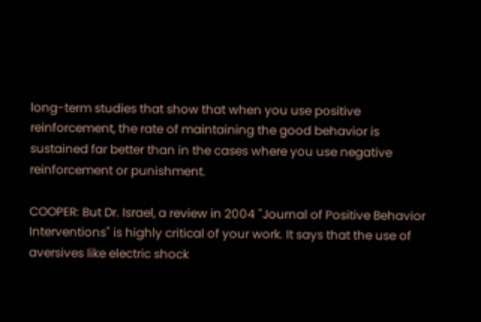long-term studies that show that when you use positive reinforcement, the rate of maintaining the good behavior is sustained far better than in the cases where you use negative reinforcement or punishment.

COOPER: But Dr. Israel, a review in 2004 "Journal of Positive Behavior Interventions" is highly critical of your work. It says that the use of aversives like electric shock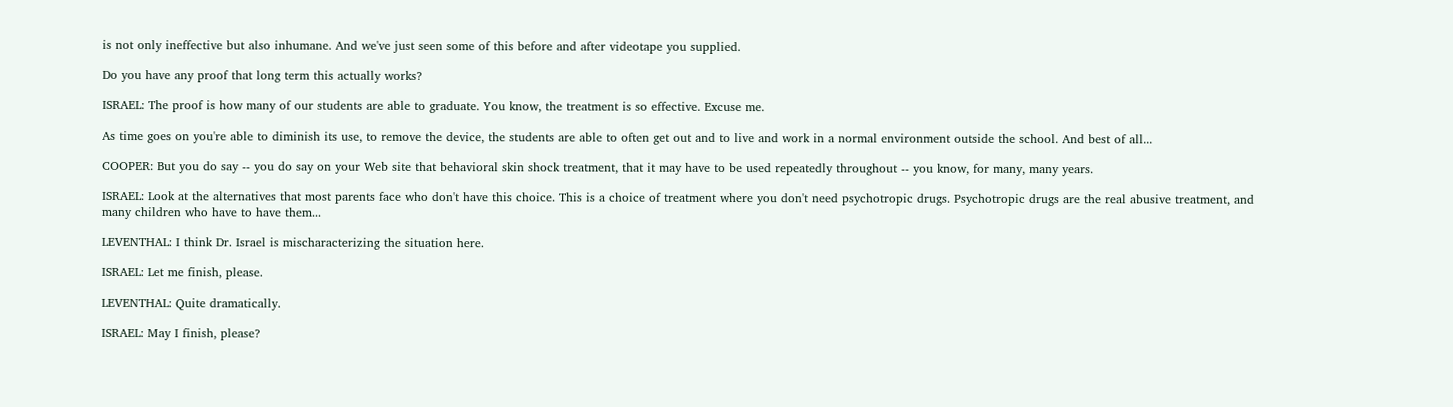is not only ineffective but also inhumane. And we've just seen some of this before and after videotape you supplied.

Do you have any proof that long term this actually works?

ISRAEL: The proof is how many of our students are able to graduate. You know, the treatment is so effective. Excuse me.

As time goes on you're able to diminish its use, to remove the device, the students are able to often get out and to live and work in a normal environment outside the school. And best of all...

COOPER: But you do say -- you do say on your Web site that behavioral skin shock treatment, that it may have to be used repeatedly throughout -- you know, for many, many years.

ISRAEL: Look at the alternatives that most parents face who don't have this choice. This is a choice of treatment where you don't need psychotropic drugs. Psychotropic drugs are the real abusive treatment, and many children who have to have them...

LEVENTHAL: I think Dr. Israel is mischaracterizing the situation here.

ISRAEL: Let me finish, please.

LEVENTHAL: Quite dramatically.

ISRAEL: May I finish, please?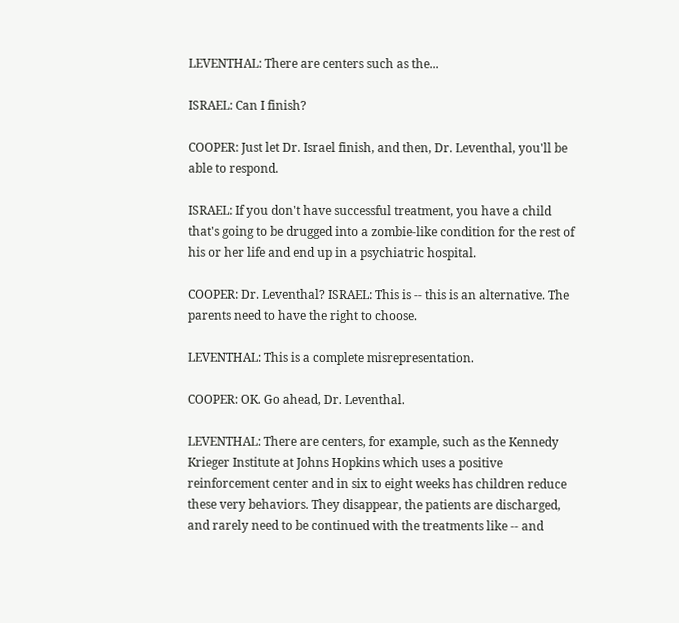LEVENTHAL: There are centers such as the...

ISRAEL: Can I finish?

COOPER: Just let Dr. Israel finish, and then, Dr. Leventhal, you'll be able to respond.

ISRAEL: If you don't have successful treatment, you have a child that's going to be drugged into a zombie-like condition for the rest of his or her life and end up in a psychiatric hospital.

COOPER: Dr. Leventhal? ISRAEL: This is -- this is an alternative. The parents need to have the right to choose.

LEVENTHAL: This is a complete misrepresentation.

COOPER: OK. Go ahead, Dr. Leventhal.

LEVENTHAL: There are centers, for example, such as the Kennedy Krieger Institute at Johns Hopkins which uses a positive reinforcement center and in six to eight weeks has children reduce these very behaviors. They disappear, the patients are discharged, and rarely need to be continued with the treatments like -- and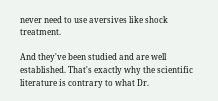never need to use aversives like shock treatment.

And they've been studied and are well established. That's exactly why the scientific literature is contrary to what Dr.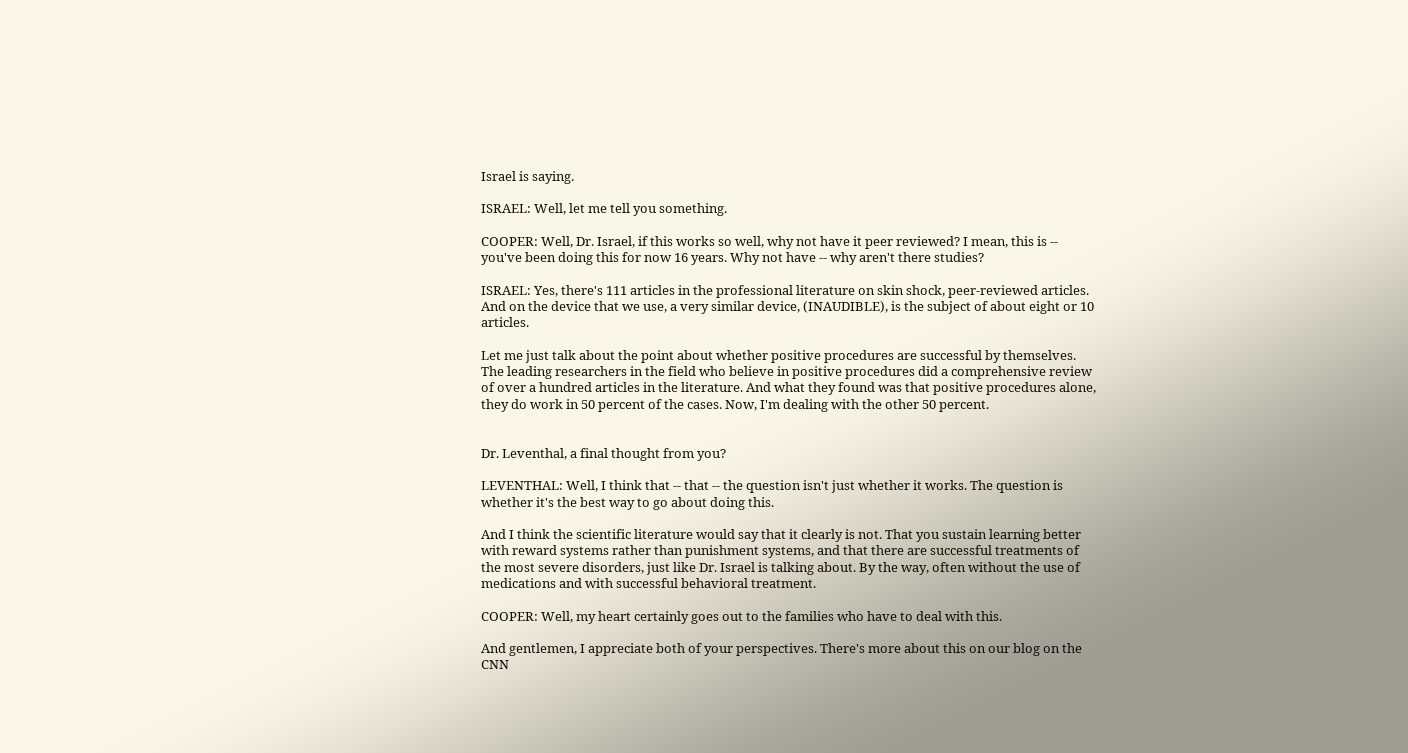Israel is saying.

ISRAEL: Well, let me tell you something.

COOPER: Well, Dr. Israel, if this works so well, why not have it peer reviewed? I mean, this is -- you've been doing this for now 16 years. Why not have -- why aren't there studies?

ISRAEL: Yes, there's 111 articles in the professional literature on skin shock, peer-reviewed articles. And on the device that we use, a very similar device, (INAUDIBLE), is the subject of about eight or 10 articles.

Let me just talk about the point about whether positive procedures are successful by themselves. The leading researchers in the field who believe in positive procedures did a comprehensive review of over a hundred articles in the literature. And what they found was that positive procedures alone, they do work in 50 percent of the cases. Now, I'm dealing with the other 50 percent.


Dr. Leventhal, a final thought from you?

LEVENTHAL: Well, I think that -- that -- the question isn't just whether it works. The question is whether it's the best way to go about doing this.

And I think the scientific literature would say that it clearly is not. That you sustain learning better with reward systems rather than punishment systems, and that there are successful treatments of the most severe disorders, just like Dr. Israel is talking about. By the way, often without the use of medications and with successful behavioral treatment.

COOPER: Well, my heart certainly goes out to the families who have to deal with this.

And gentlemen, I appreciate both of your perspectives. There's more about this on our blog on the CNN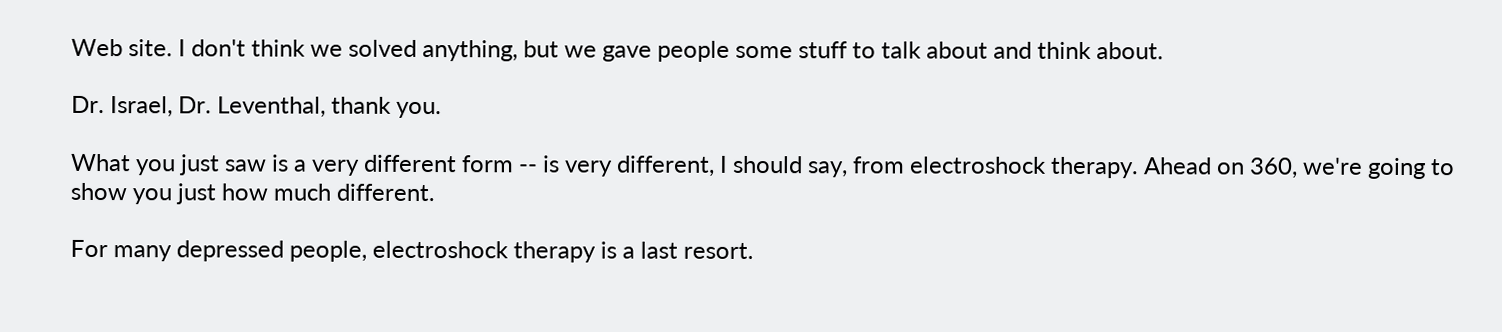Web site. I don't think we solved anything, but we gave people some stuff to talk about and think about.

Dr. Israel, Dr. Leventhal, thank you.

What you just saw is a very different form -- is very different, I should say, from electroshock therapy. Ahead on 360, we're going to show you just how much different.

For many depressed people, electroshock therapy is a last resort.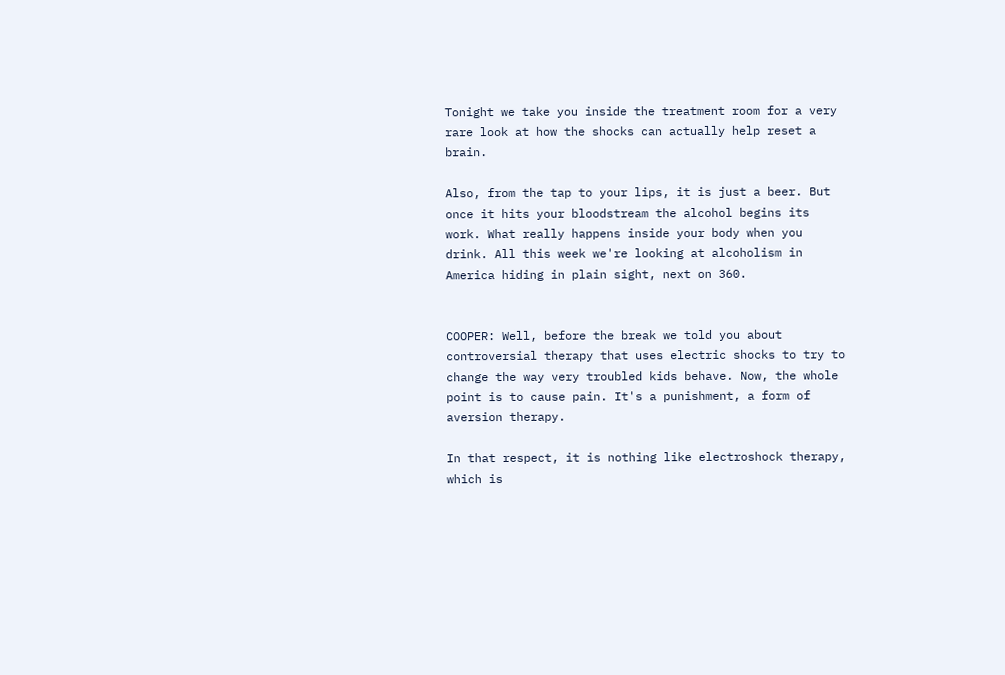Tonight we take you inside the treatment room for a very rare look at how the shocks can actually help reset a brain.

Also, from the tap to your lips, it is just a beer. But once it hits your bloodstream the alcohol begins its work. What really happens inside your body when you drink. All this week we're looking at alcoholism in America hiding in plain sight, next on 360.


COOPER: Well, before the break we told you about controversial therapy that uses electric shocks to try to change the way very troubled kids behave. Now, the whole point is to cause pain. It's a punishment, a form of aversion therapy.

In that respect, it is nothing like electroshock therapy, which is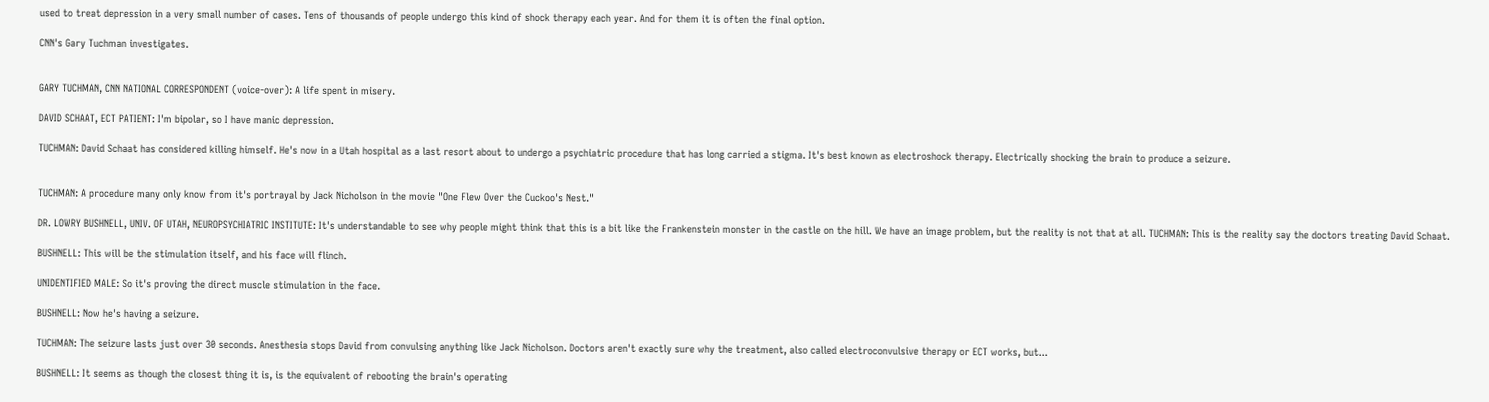used to treat depression in a very small number of cases. Tens of thousands of people undergo this kind of shock therapy each year. And for them it is often the final option.

CNN's Gary Tuchman investigates.


GARY TUCHMAN, CNN NATIONAL CORRESPONDENT (voice-over): A life spent in misery.

DAVID SCHAAT, ECT PATIENT: I'm bipolar, so I have manic depression.

TUCHMAN: David Schaat has considered killing himself. He's now in a Utah hospital as a last resort about to undergo a psychiatric procedure that has long carried a stigma. It's best known as electroshock therapy. Electrically shocking the brain to produce a seizure.


TUCHMAN: A procedure many only know from it's portrayal by Jack Nicholson in the movie "One Flew Over the Cuckoo's Nest."

DR. LOWRY BUSHNELL, UNIV. OF UTAH, NEUROPSYCHIATRIC INSTITUTE: It's understandable to see why people might think that this is a bit like the Frankenstein monster in the castle on the hill. We have an image problem, but the reality is not that at all. TUCHMAN: This is the reality say the doctors treating David Schaat.

BUSHNELL: This will be the stimulation itself, and his face will flinch.

UNIDENTIFIED MALE: So it's proving the direct muscle stimulation in the face.

BUSHNELL: Now he's having a seizure.

TUCHMAN: The seizure lasts just over 30 seconds. Anesthesia stops David from convulsing anything like Jack Nicholson. Doctors aren't exactly sure why the treatment, also called electroconvulsive therapy or ECT works, but...

BUSHNELL: It seems as though the closest thing it is, is the equivalent of rebooting the brain's operating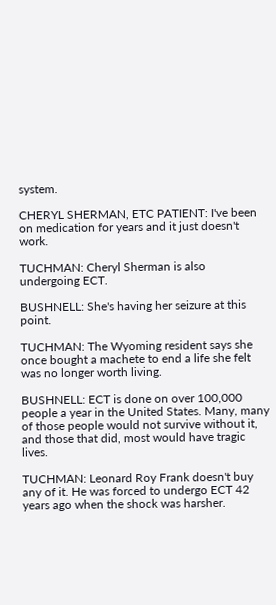system.

CHERYL SHERMAN, ETC PATIENT: I've been on medication for years and it just doesn't work.

TUCHMAN: Cheryl Sherman is also undergoing ECT.

BUSHNELL: She's having her seizure at this point.

TUCHMAN: The Wyoming resident says she once bought a machete to end a life she felt was no longer worth living.

BUSHNELL: ECT is done on over 100,000 people a year in the United States. Many, many of those people would not survive without it, and those that did, most would have tragic lives.

TUCHMAN: Leonard Roy Frank doesn't buy any of it. He was forced to undergo ECT 42 years ago when the shock was harsher.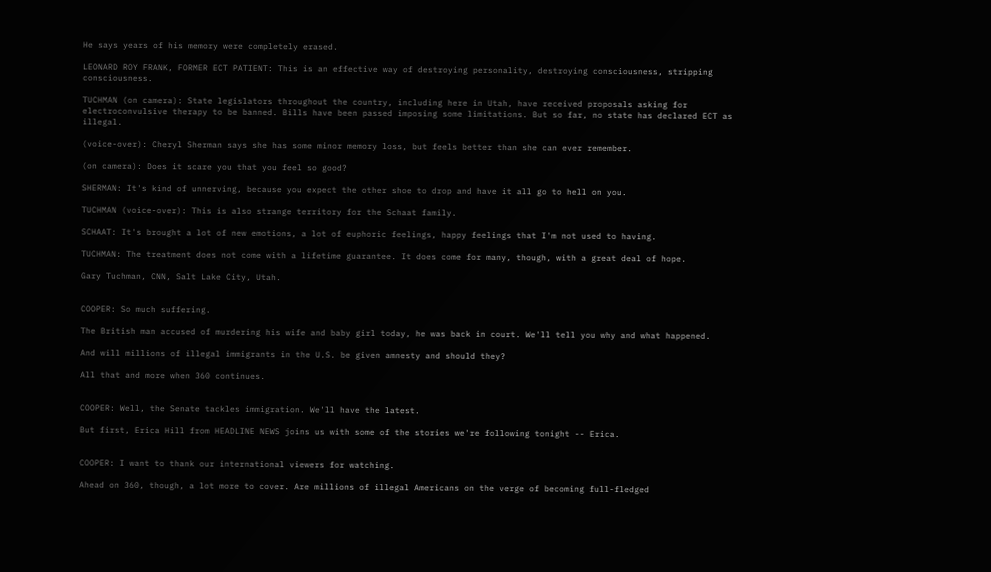He says years of his memory were completely erased.

LEONARD ROY FRANK, FORMER ECT PATIENT: This is an effective way of destroying personality, destroying consciousness, stripping consciousness.

TUCHMAN (on camera): State legislators throughout the country, including here in Utah, have received proposals asking for electroconvulsive therapy to be banned. Bills have been passed imposing some limitations. But so far, no state has declared ECT as illegal.

(voice-over): Cheryl Sherman says she has some minor memory loss, but feels better than she can ever remember.

(on camera): Does it scare you that you feel so good?

SHERMAN: It's kind of unnerving, because you expect the other shoe to drop and have it all go to hell on you.

TUCHMAN (voice-over): This is also strange territory for the Schaat family.

SCHAAT: It's brought a lot of new emotions, a lot of euphoric feelings, happy feelings that I'm not used to having.

TUCHMAN: The treatment does not come with a lifetime guarantee. It does come for many, though, with a great deal of hope.

Gary Tuchman, CNN, Salt Lake City, Utah.


COOPER: So much suffering.

The British man accused of murdering his wife and baby girl today, he was back in court. We'll tell you why and what happened.

And will millions of illegal immigrants in the U.S. be given amnesty and should they?

All that and more when 360 continues.


COOPER: Well, the Senate tackles immigration. We'll have the latest.

But first, Erica Hill from HEADLINE NEWS joins us with some of the stories we're following tonight -- Erica.


COOPER: I want to thank our international viewers for watching.

Ahead on 360, though, a lot more to cover. Are millions of illegal Americans on the verge of becoming full-fledged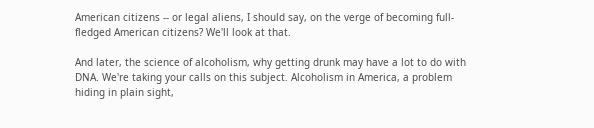American citizens -- or legal aliens, I should say, on the verge of becoming full-fledged American citizens? We'll look at that.

And later, the science of alcoholism, why getting drunk may have a lot to do with DNA. We're taking your calls on this subject. Alcoholism in America, a problem hiding in plain sight,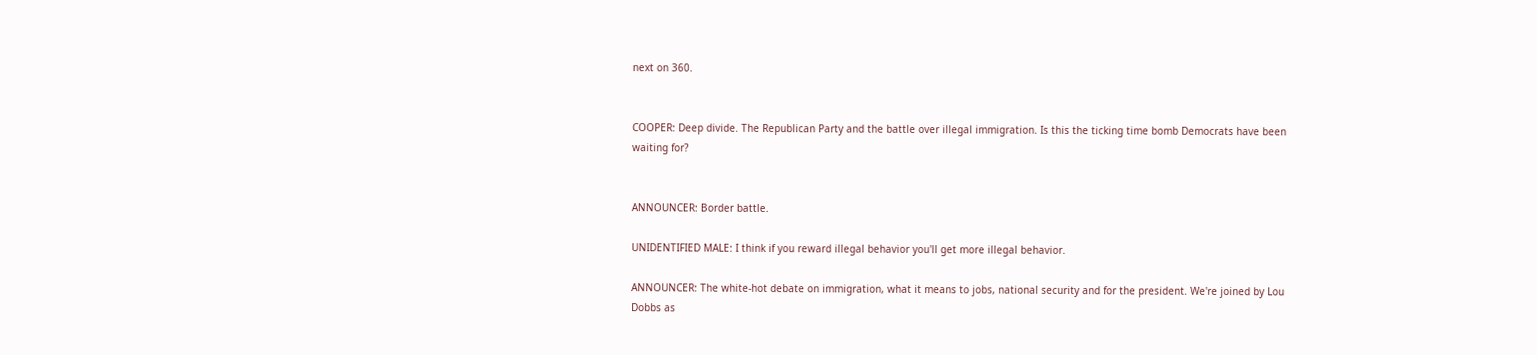next on 360.


COOPER: Deep divide. The Republican Party and the battle over illegal immigration. Is this the ticking time bomb Democrats have been waiting for?


ANNOUNCER: Border battle.

UNIDENTIFIED MALE: I think if you reward illegal behavior you'll get more illegal behavior.

ANNOUNCER: The white-hot debate on immigration, what it means to jobs, national security and for the president. We're joined by Lou Dobbs as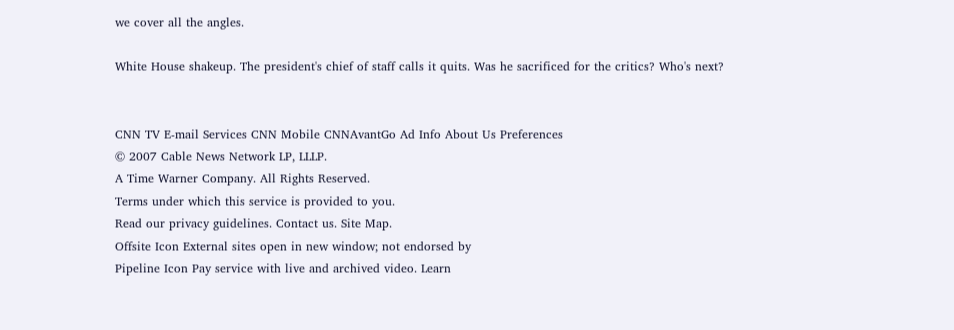we cover all the angles.

White House shakeup. The president's chief of staff calls it quits. Was he sacrificed for the critics? Who's next?


CNN TV E-mail Services CNN Mobile CNNAvantGo Ad Info About Us Preferences
© 2007 Cable News Network LP, LLLP.
A Time Warner Company. All Rights Reserved.
Terms under which this service is provided to you.
Read our privacy guidelines. Contact us. Site Map.
Offsite Icon External sites open in new window; not endorsed by
Pipeline Icon Pay service with live and archived video. Learn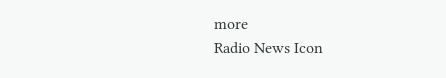more
Radio News Icon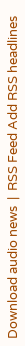Download audio news  |  RSS Feed Add RSS headlines